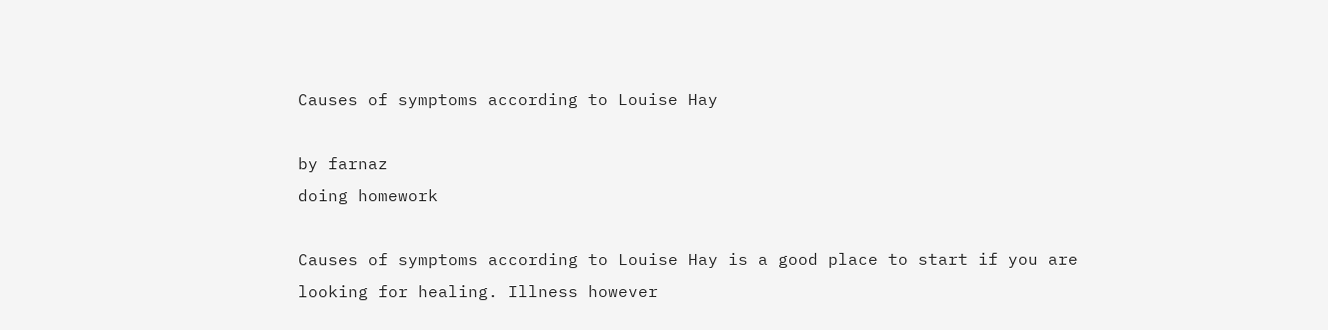Causes of symptoms according to Louise Hay

by farnaz
doing homework

Causes of symptoms according to Louise Hay is a good place to start if you are looking for healing. Illness however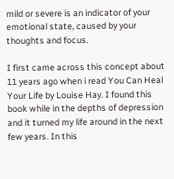mild or severe is an indicator of your emotional state, caused by your thoughts and focus.

I first came across this concept about 11 years ago when i read You Can Heal Your Life by Louise Hay. I found this book while in the depths of depression and it turned my life around in the next few years. In this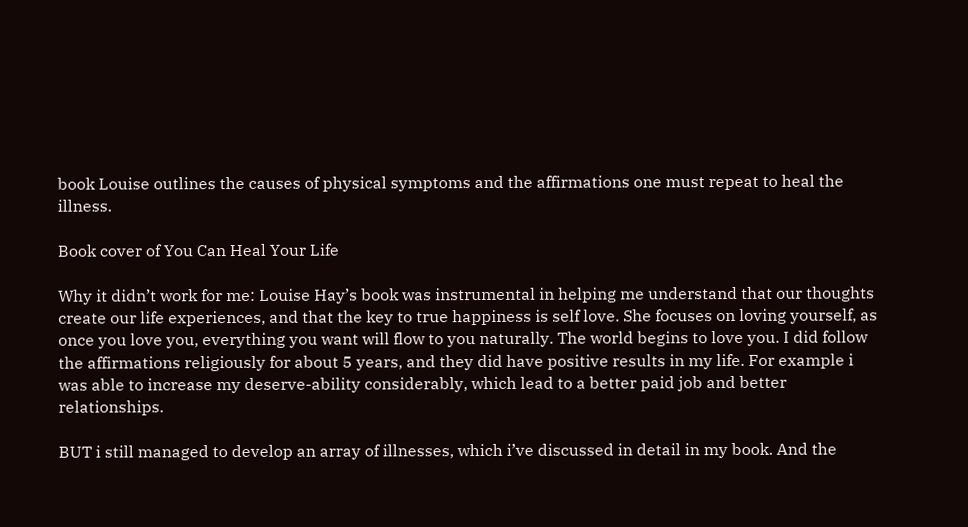book Louise outlines the causes of physical symptoms and the affirmations one must repeat to heal the illness.

Book cover of You Can Heal Your Life

Why it didn’t work for me: Louise Hay’s book was instrumental in helping me understand that our thoughts create our life experiences, and that the key to true happiness is self love. She focuses on loving yourself, as once you love you, everything you want will flow to you naturally. The world begins to love you. I did follow the affirmations religiously for about 5 years, and they did have positive results in my life. For example i was able to increase my deserve-ability considerably, which lead to a better paid job and better relationships.

BUT i still managed to develop an array of illnesses, which i’ve discussed in detail in my book. And the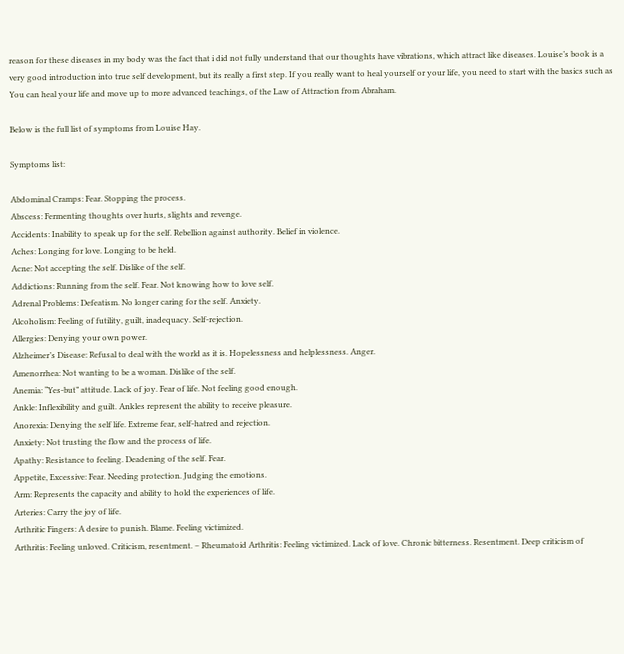reason for these diseases in my body was the fact that i did not fully understand that our thoughts have vibrations, which attract like diseases. Louise’s book is a very good introduction into true self development, but its really a first step. If you really want to heal yourself or your life, you need to start with the basics such as You can heal your life and move up to more advanced teachings, of the Law of Attraction from Abraham.

Below is the full list of symptoms from Louise Hay.

Symptoms list:

Abdominal Cramps: Fear. Stopping the process.
Abscess: Fermenting thoughts over hurts, slights and revenge.
Accidents: Inability to speak up for the self. Rebellion against authority. Belief in violence.
Aches: Longing for love. Longing to be held.
Acne: Not accepting the self. Dislike of the self.
Addictions: Running from the self. Fear. Not knowing how to love self.
Adrenal Problems: Defeatism. No longer caring for the self. Anxiety.
Alcoholism: Feeling of futility, guilt, inadequacy. Self-rejection.
Allergies: Denying your own power.
Alzheimer’s Disease: Refusal to deal with the world as it is. Hopelessness and helplessness. Anger.
Amenorrhea: Not wanting to be a woman. Dislike of the self.
Anemia: “Yes-but” attitude. Lack of joy. Fear of life. Not feeling good enough.
Ankle: Inflexibility and guilt. Ankles represent the ability to receive pleasure.
Anorexia: Denying the self life. Extreme fear, self-hatred and rejection.
Anxiety: Not trusting the flow and the process of life.
Apathy: Resistance to feeling. Deadening of the self. Fear.
Appetite, Excessive: Fear. Needing protection. Judging the emotions.
Arm: Represents the capacity and ability to hold the experiences of life.
Arteries: Carry the joy of life.
Arthritic Fingers: A desire to punish. Blame. Feeling victimized.
Arthritis: Feeling unloved. Criticism, resentment. – Rheumatoid Arthritis: Feeling victimized. Lack of love. Chronic bitterness. Resentment. Deep criticism of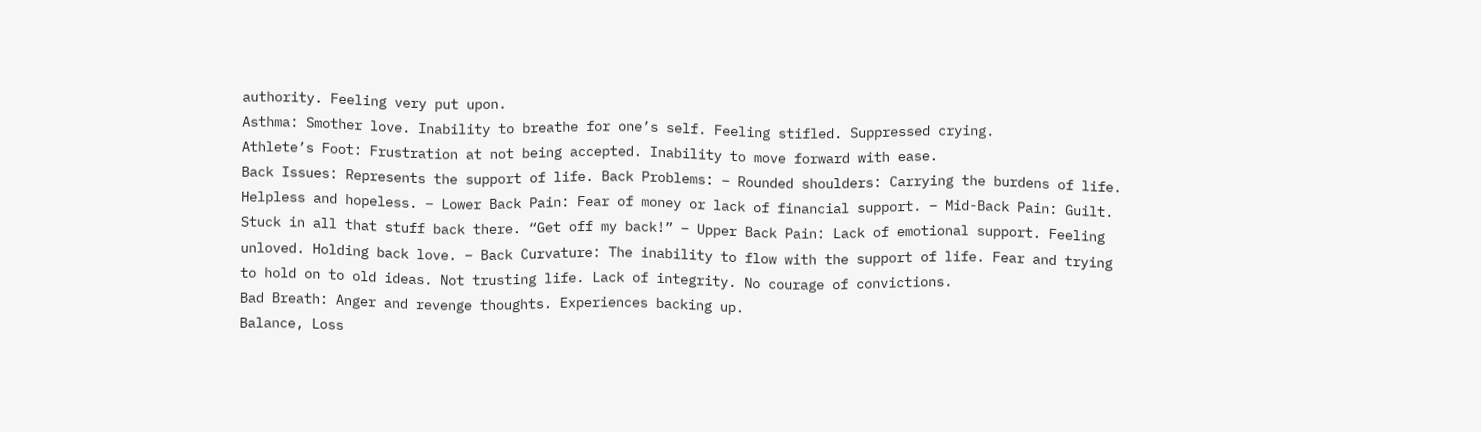authority. Feeling very put upon.
Asthma: Smother love. Inability to breathe for one’s self. Feeling stifled. Suppressed crying.
Athlete’s Foot: Frustration at not being accepted. Inability to move forward with ease.
Back Issues: Represents the support of life. Back Problems: – Rounded shoulders: Carrying the burdens of life. Helpless and hopeless. – Lower Back Pain: Fear of money or lack of financial support. – Mid-Back Pain: Guilt. Stuck in all that stuff back there. “Get off my back!” – Upper Back Pain: Lack of emotional support. Feeling unloved. Holding back love. – Back Curvature: The inability to flow with the support of life. Fear and trying to hold on to old ideas. Not trusting life. Lack of integrity. No courage of convictions.
Bad Breath: Anger and revenge thoughts. Experiences backing up.
Balance, Loss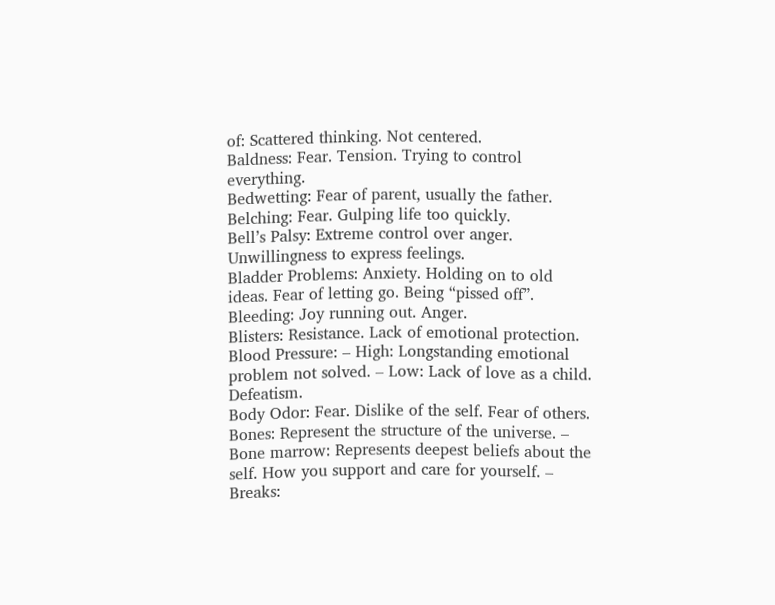of: Scattered thinking. Not centered.
Baldness: Fear. Tension. Trying to control everything.
Bedwetting: Fear of parent, usually the father.
Belching: Fear. Gulping life too quickly.
Bell’s Palsy: Extreme control over anger. Unwillingness to express feelings.
Bladder Problems: Anxiety. Holding on to old ideas. Fear of letting go. Being “pissed off”.
Bleeding: Joy running out. Anger.
Blisters: Resistance. Lack of emotional protection.
Blood Pressure: – High: Longstanding emotional problem not solved. – Low: Lack of love as a child. Defeatism.
Body Odor: Fear. Dislike of the self. Fear of others.
Bones: Represent the structure of the universe. – Bone marrow: Represents deepest beliefs about the self. How you support and care for yourself. – Breaks: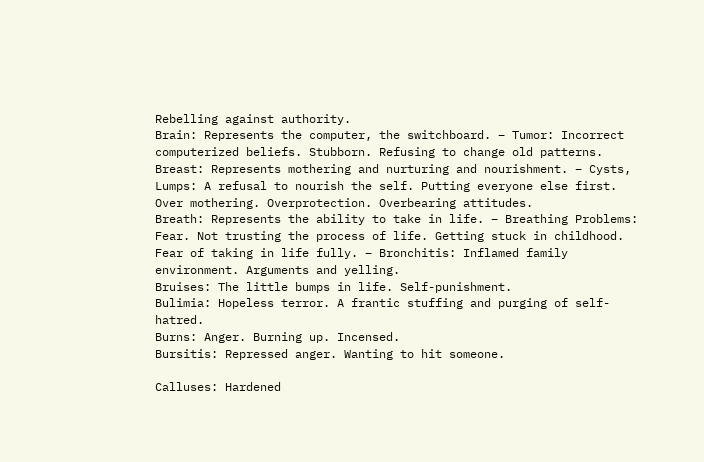Rebelling against authority.
Brain: Represents the computer, the switchboard. – Tumor: Incorrect computerized beliefs. Stubborn. Refusing to change old patterns.
Breast: Represents mothering and nurturing and nourishment. – Cysts, Lumps: A refusal to nourish the self. Putting everyone else first. Over mothering. Overprotection. Overbearing attitudes.
Breath: Represents the ability to take in life. – Breathing Problems: Fear. Not trusting the process of life. Getting stuck in childhood. Fear of taking in life fully. – Bronchitis: Inflamed family environment. Arguments and yelling.
Bruises: The little bumps in life. Self-punishment.
Bulimia: Hopeless terror. A frantic stuffing and purging of self-hatred.
Burns: Anger. Burning up. Incensed.
Bursitis: Repressed anger. Wanting to hit someone.

Calluses: Hardened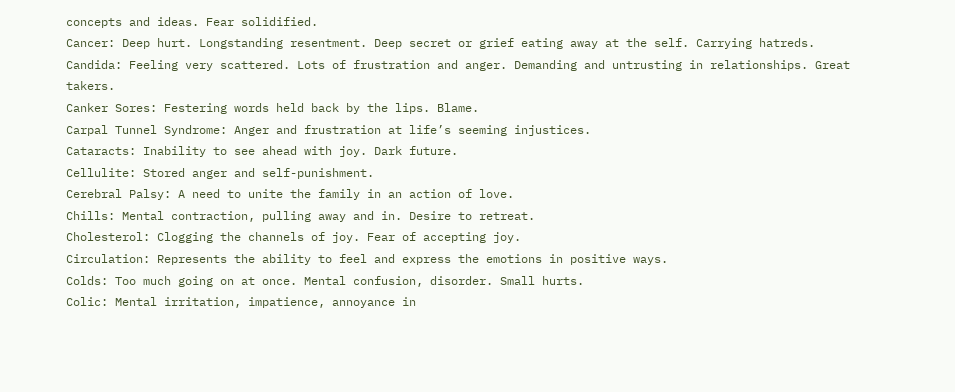concepts and ideas. Fear solidified.
Cancer: Deep hurt. Longstanding resentment. Deep secret or grief eating away at the self. Carrying hatreds.
Candida: Feeling very scattered. Lots of frustration and anger. Demanding and untrusting in relationships. Great takers.
Canker Sores: Festering words held back by the lips. Blame.
Carpal Tunnel Syndrome: Anger and frustration at life’s seeming injustices.
Cataracts: Inability to see ahead with joy. Dark future.
Cellulite: Stored anger and self-punishment.
Cerebral Palsy: A need to unite the family in an action of love.
Chills: Mental contraction, pulling away and in. Desire to retreat.
Cholesterol: Clogging the channels of joy. Fear of accepting joy.
Circulation: Represents the ability to feel and express the emotions in positive ways.
Colds: Too much going on at once. Mental confusion, disorder. Small hurts.
Colic: Mental irritation, impatience, annoyance in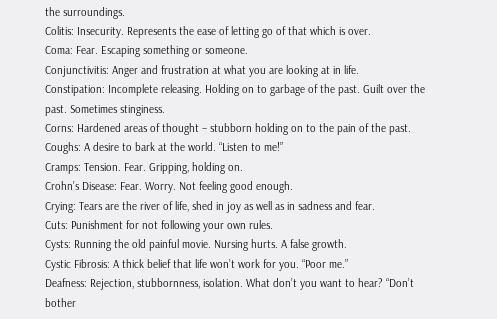the surroundings.
Colitis: Insecurity. Represents the ease of letting go of that which is over.
Coma: Fear. Escaping something or someone.
Conjunctivitis: Anger and frustration at what you are looking at in life.
Constipation: Incomplete releasing. Holding on to garbage of the past. Guilt over the past. Sometimes stinginess.
Corns: Hardened areas of thought – stubborn holding on to the pain of the past.
Coughs: A desire to bark at the world. “Listen to me!”
Cramps: Tension. Fear. Gripping, holding on.
Crohn’s Disease: Fear. Worry. Not feeling good enough.
Crying: Tears are the river of life, shed in joy as well as in sadness and fear.
Cuts: Punishment for not following your own rules.
Cysts: Running the old painful movie. Nursing hurts. A false growth.
Cystic Fibrosis: A thick belief that life won’t work for you. “Poor me.”
Deafness: Rejection, stubbornness, isolation. What don’t you want to hear? “Don’t bother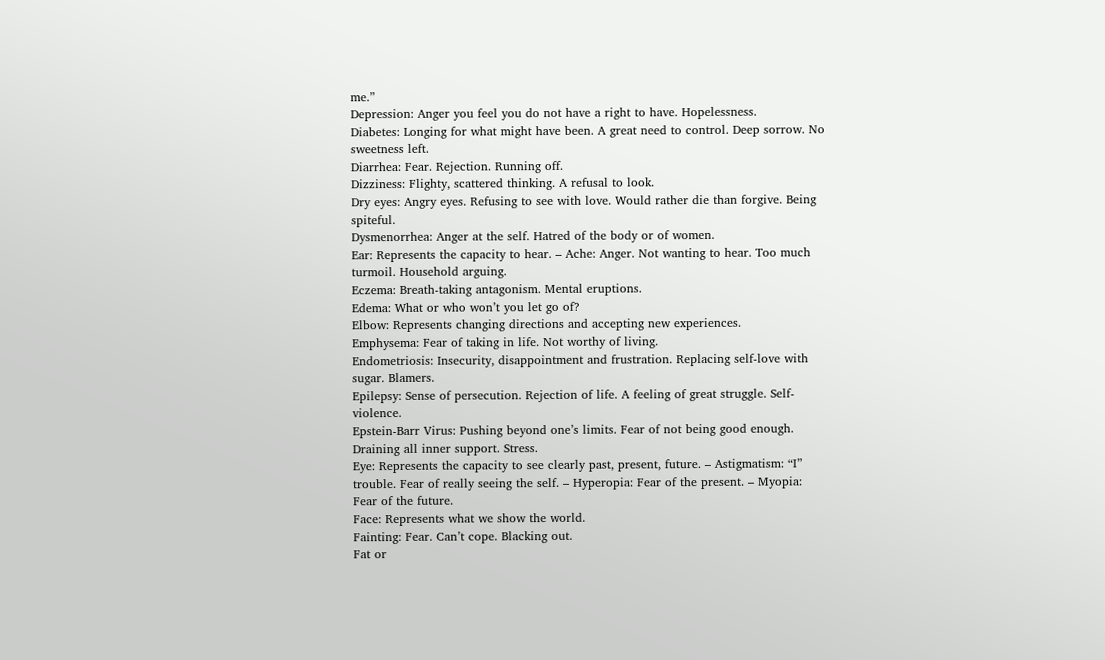me.”
Depression: Anger you feel you do not have a right to have. Hopelessness.
Diabetes: Longing for what might have been. A great need to control. Deep sorrow. No sweetness left.
Diarrhea: Fear. Rejection. Running off.
Dizziness: Flighty, scattered thinking. A refusal to look.
Dry eyes: Angry eyes. Refusing to see with love. Would rather die than forgive. Being spiteful.
Dysmenorrhea: Anger at the self. Hatred of the body or of women.
Ear: Represents the capacity to hear. – Ache: Anger. Not wanting to hear. Too much turmoil. Household arguing.
Eczema: Breath-taking antagonism. Mental eruptions.
Edema: What or who won’t you let go of?
Elbow: Represents changing directions and accepting new experiences.
Emphysema: Fear of taking in life. Not worthy of living.
Endometriosis: Insecurity, disappointment and frustration. Replacing self-love with sugar. Blamers.
Epilepsy: Sense of persecution. Rejection of life. A feeling of great struggle. Self-violence.
Epstein-Barr Virus: Pushing beyond one’s limits. Fear of not being good enough. Draining all inner support. Stress.
Eye: Represents the capacity to see clearly past, present, future. – Astigmatism: “I” trouble. Fear of really seeing the self. – Hyperopia: Fear of the present. – Myopia: Fear of the future.
Face: Represents what we show the world.
Fainting: Fear. Can’t cope. Blacking out.
Fat or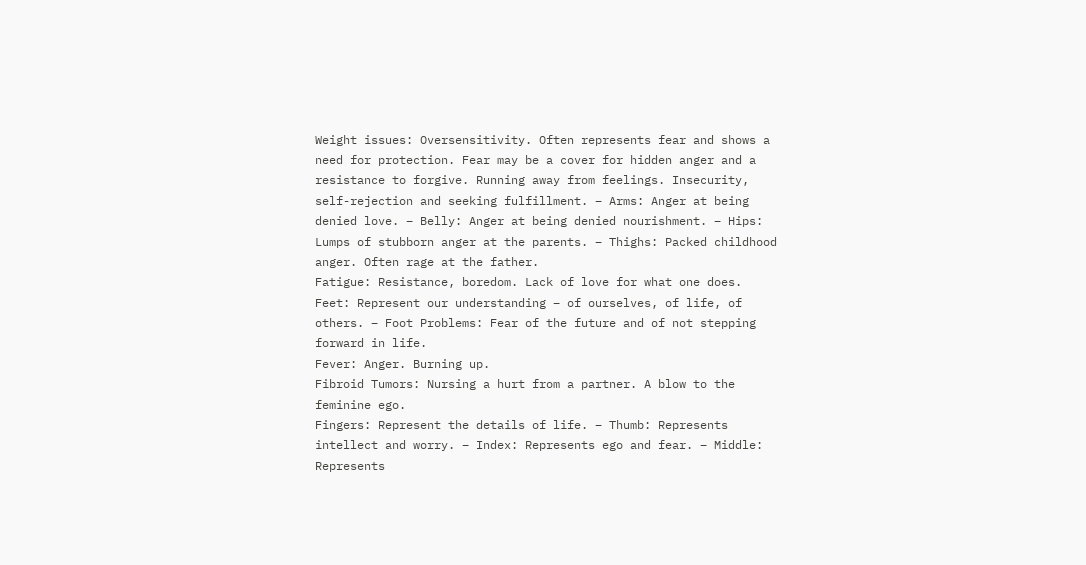Weight issues: Oversensitivity. Often represents fear and shows a need for protection. Fear may be a cover for hidden anger and a resistance to forgive. Running away from feelings. Insecurity, self-rejection and seeking fulfillment. – Arms: Anger at being denied love. – Belly: Anger at being denied nourishment. – Hips: Lumps of stubborn anger at the parents. – Thighs: Packed childhood anger. Often rage at the father.
Fatigue: Resistance, boredom. Lack of love for what one does.
Feet: Represent our understanding – of ourselves, of life, of others. – Foot Problems: Fear of the future and of not stepping forward in life.
Fever: Anger. Burning up.
Fibroid Tumors: Nursing a hurt from a partner. A blow to the feminine ego.
Fingers: Represent the details of life. – Thumb: Represents intellect and worry. – Index: Represents ego and fear. – Middle: Represents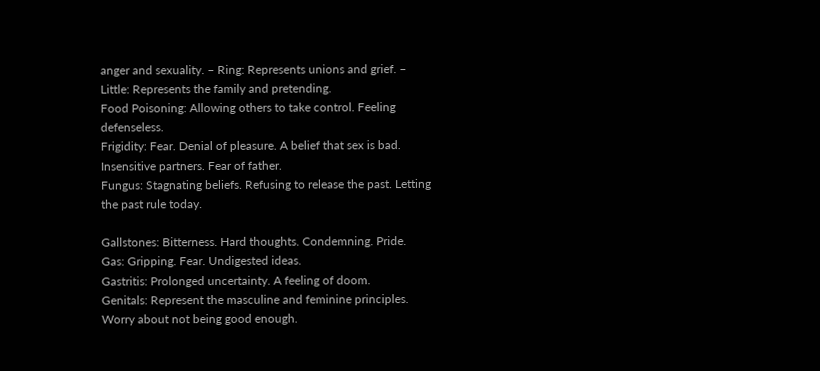anger and sexuality. – Ring: Represents unions and grief. – Little: Represents the family and pretending.
Food Poisoning: Allowing others to take control. Feeling defenseless.
Frigidity: Fear. Denial of pleasure. A belief that sex is bad. Insensitive partners. Fear of father.
Fungus: Stagnating beliefs. Refusing to release the past. Letting the past rule today.

Gallstones: Bitterness. Hard thoughts. Condemning. Pride.
Gas: Gripping. Fear. Undigested ideas.
Gastritis: Prolonged uncertainty. A feeling of doom.
Genitals: Represent the masculine and feminine principles. Worry about not being good enough.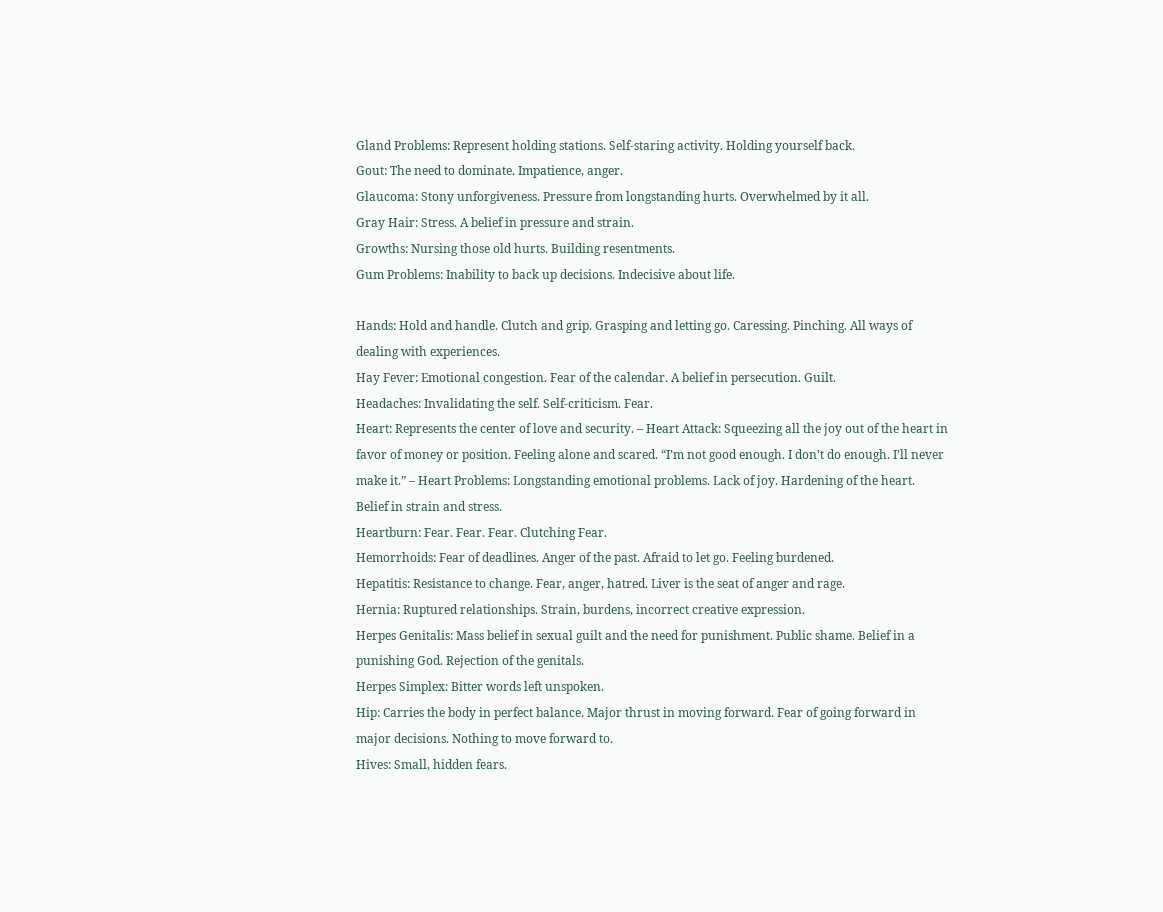Gland Problems: Represent holding stations. Self-staring activity. Holding yourself back.
Gout: The need to dominate. Impatience, anger.
Glaucoma: Stony unforgiveness. Pressure from longstanding hurts. Overwhelmed by it all.
Gray Hair: Stress. A belief in pressure and strain.
Growths: Nursing those old hurts. Building resentments.
Gum Problems: Inability to back up decisions. Indecisive about life.

Hands: Hold and handle. Clutch and grip. Grasping and letting go. Caressing. Pinching. All ways of dealing with experiences.
Hay Fever: Emotional congestion. Fear of the calendar. A belief in persecution. Guilt.
Headaches: Invalidating the self. Self-criticism. Fear.
Heart: Represents the center of love and security. – Heart Attack: Squeezing all the joy out of the heart in favor of money or position. Feeling alone and scared. “I’m not good enough. I don’t do enough. I’ll never make it.” – Heart Problems: Longstanding emotional problems. Lack of joy. Hardening of the heart. Belief in strain and stress.
Heartburn: Fear. Fear. Fear. Clutching Fear.
Hemorrhoids: Fear of deadlines. Anger of the past. Afraid to let go. Feeling burdened.
Hepatitis: Resistance to change. Fear, anger, hatred. Liver is the seat of anger and rage.
Hernia: Ruptured relationships. Strain, burdens, incorrect creative expression.
Herpes Genitalis: Mass belief in sexual guilt and the need for punishment. Public shame. Belief in a punishing God. Rejection of the genitals.
Herpes Simplex: Bitter words left unspoken.
Hip: Carries the body in perfect balance. Major thrust in moving forward. Fear of going forward in major decisions. Nothing to move forward to.
Hives: Small, hidden fears.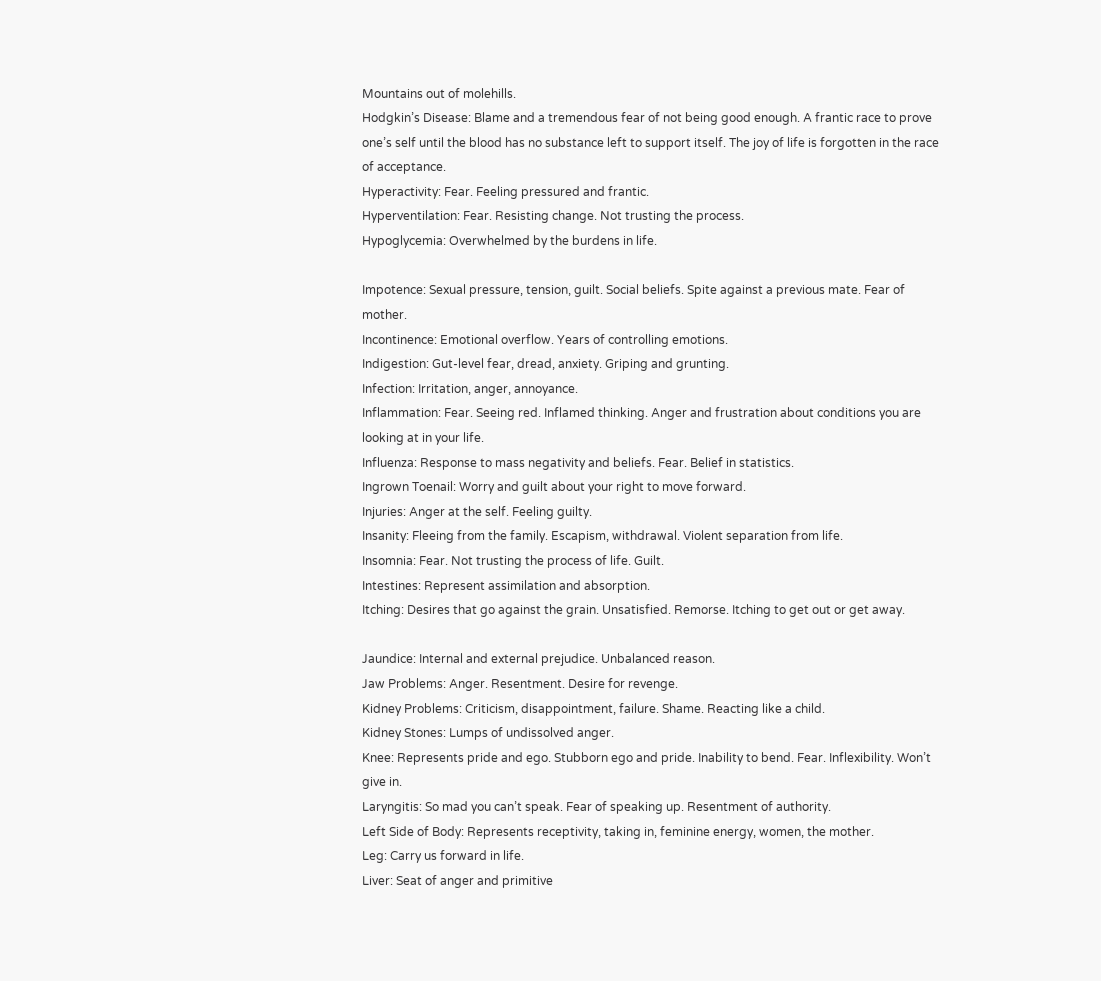Mountains out of molehills.
Hodgkin’s Disease: Blame and a tremendous fear of not being good enough. A frantic race to prove one’s self until the blood has no substance left to support itself. The joy of life is forgotten in the race of acceptance.
Hyperactivity: Fear. Feeling pressured and frantic.
Hyperventilation: Fear. Resisting change. Not trusting the process.
Hypoglycemia: Overwhelmed by the burdens in life.

Impotence: Sexual pressure, tension, guilt. Social beliefs. Spite against a previous mate. Fear of mother.
Incontinence: Emotional overflow. Years of controlling emotions.
Indigestion: Gut-level fear, dread, anxiety. Griping and grunting.
Infection: Irritation, anger, annoyance.
Inflammation: Fear. Seeing red. Inflamed thinking. Anger and frustration about conditions you are looking at in your life.
Influenza: Response to mass negativity and beliefs. Fear. Belief in statistics.
Ingrown Toenail: Worry and guilt about your right to move forward.
Injuries: Anger at the self. Feeling guilty.
Insanity: Fleeing from the family. Escapism, withdrawal. Violent separation from life.
Insomnia: Fear. Not trusting the process of life. Guilt.
Intestines: Represent assimilation and absorption.
Itching: Desires that go against the grain. Unsatisfied. Remorse. Itching to get out or get away.

Jaundice: Internal and external prejudice. Unbalanced reason.
Jaw Problems: Anger. Resentment. Desire for revenge.
Kidney Problems: Criticism, disappointment, failure. Shame. Reacting like a child.
Kidney Stones: Lumps of undissolved anger.
Knee: Represents pride and ego. Stubborn ego and pride. Inability to bend. Fear. Inflexibility. Won’t give in.
Laryngitis: So mad you can’t speak. Fear of speaking up. Resentment of authority.
Left Side of Body: Represents receptivity, taking in, feminine energy, women, the mother.
Leg: Carry us forward in life.
Liver: Seat of anger and primitive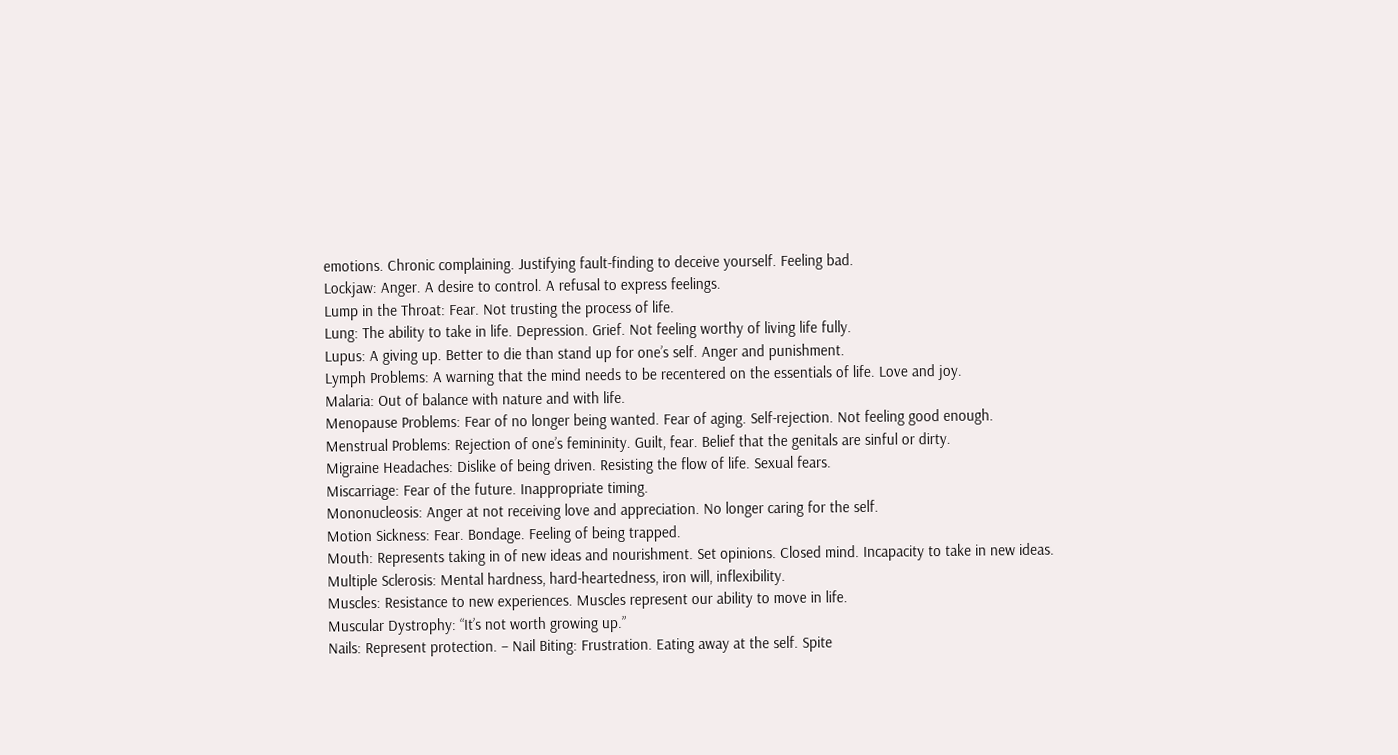emotions. Chronic complaining. Justifying fault-finding to deceive yourself. Feeling bad.
Lockjaw: Anger. A desire to control. A refusal to express feelings.
Lump in the Throat: Fear. Not trusting the process of life.
Lung: The ability to take in life. Depression. Grief. Not feeling worthy of living life fully.
Lupus: A giving up. Better to die than stand up for one’s self. Anger and punishment.
Lymph Problems: A warning that the mind needs to be recentered on the essentials of life. Love and joy.
Malaria: Out of balance with nature and with life.
Menopause Problems: Fear of no longer being wanted. Fear of aging. Self-rejection. Not feeling good enough.
Menstrual Problems: Rejection of one’s femininity. Guilt, fear. Belief that the genitals are sinful or dirty.
Migraine Headaches: Dislike of being driven. Resisting the flow of life. Sexual fears.
Miscarriage: Fear of the future. Inappropriate timing.
Mononucleosis: Anger at not receiving love and appreciation. No longer caring for the self.
Motion Sickness: Fear. Bondage. Feeling of being trapped.
Mouth: Represents taking in of new ideas and nourishment. Set opinions. Closed mind. Incapacity to take in new ideas.
Multiple Sclerosis: Mental hardness, hard-heartedness, iron will, inflexibility.
Muscles: Resistance to new experiences. Muscles represent our ability to move in life.
Muscular Dystrophy: “It’s not worth growing up.”
Nails: Represent protection. – Nail Biting: Frustration. Eating away at the self. Spite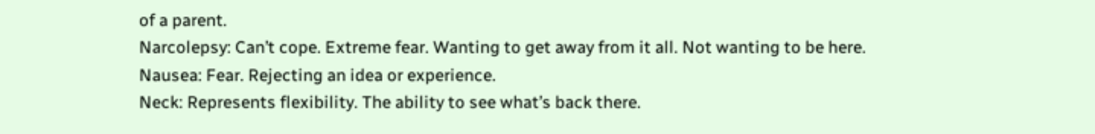of a parent.
Narcolepsy: Can’t cope. Extreme fear. Wanting to get away from it all. Not wanting to be here.
Nausea: Fear. Rejecting an idea or experience.
Neck: Represents flexibility. The ability to see what’s back there.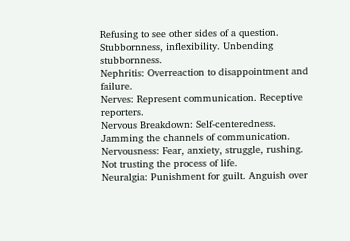Refusing to see other sides of a question. Stubbornness, inflexibility. Unbending stubbornness.
Nephritis: Overreaction to disappointment and failure.
Nerves: Represent communication. Receptive reporters.
Nervous Breakdown: Self-centeredness. Jamming the channels of communication.
Nervousness: Fear, anxiety, struggle, rushing. Not trusting the process of life.
Neuralgia: Punishment for guilt. Anguish over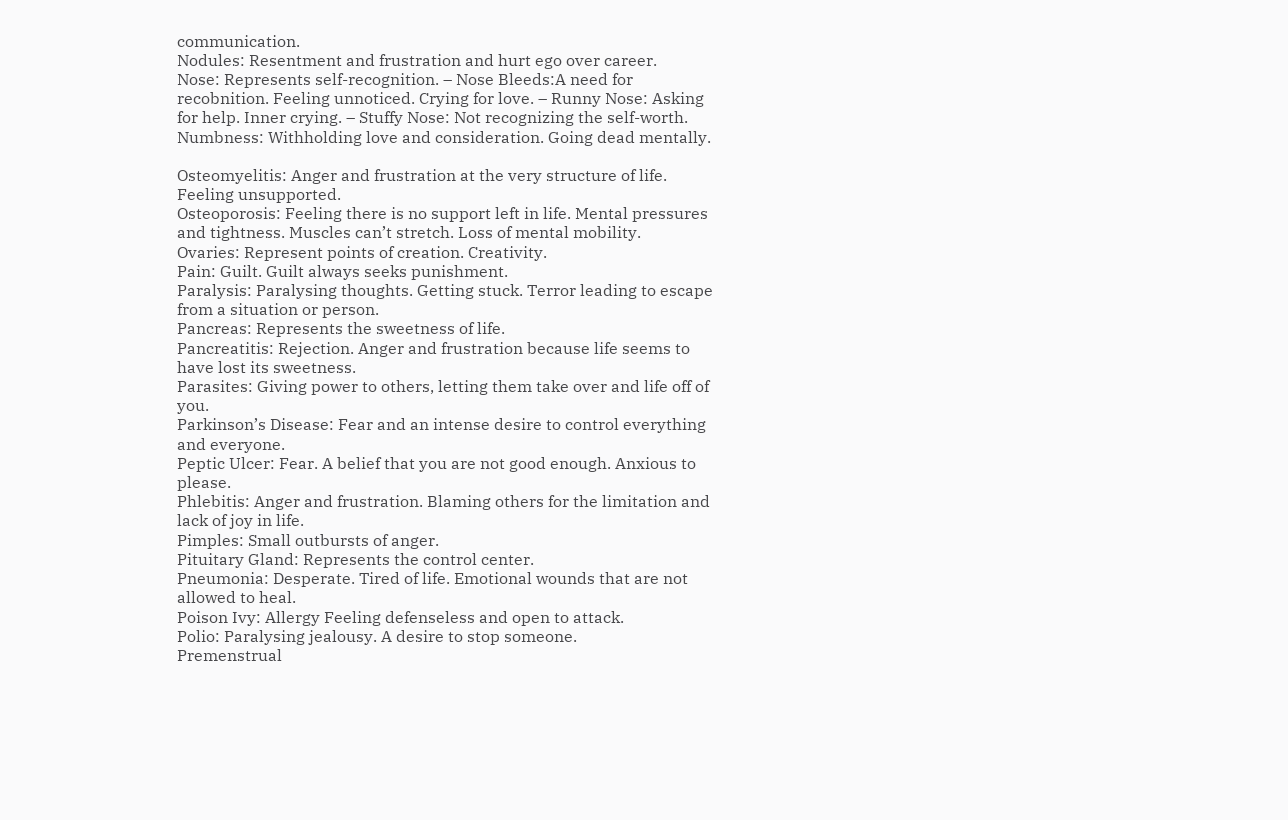communication.
Nodules: Resentment and frustration and hurt ego over career.
Nose: Represents self-recognition. – Nose Bleeds:A need for recobnition. Feeling unnoticed. Crying for love. – Runny Nose: Asking for help. Inner crying. – Stuffy Nose: Not recognizing the self-worth.
Numbness: Withholding love and consideration. Going dead mentally.

Osteomyelitis: Anger and frustration at the very structure of life. Feeling unsupported.
Osteoporosis: Feeling there is no support left in life. Mental pressures and tightness. Muscles can’t stretch. Loss of mental mobility.
Ovaries: Represent points of creation. Creativity.
Pain: Guilt. Guilt always seeks punishment.
Paralysis: Paralysing thoughts. Getting stuck. Terror leading to escape from a situation or person.
Pancreas: Represents the sweetness of life.
Pancreatitis: Rejection. Anger and frustration because life seems to have lost its sweetness.
Parasites: Giving power to others, letting them take over and life off of you.
Parkinson’s Disease: Fear and an intense desire to control everything and everyone.
Peptic Ulcer: Fear. A belief that you are not good enough. Anxious to please.
Phlebitis: Anger and frustration. Blaming others for the limitation and lack of joy in life.
Pimples: Small outbursts of anger.
Pituitary Gland: Represents the control center.
Pneumonia: Desperate. Tired of life. Emotional wounds that are not allowed to heal.
Poison Ivy: Allergy Feeling defenseless and open to attack.
Polio: Paralysing jealousy. A desire to stop someone.
Premenstrual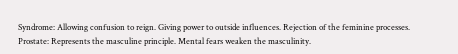Syndrome: Allowing confusion to reign. Giving power to outside influences. Rejection of the feminine processes.
Prostate: Represents the masculine principle. Mental fears weaken the masculinity.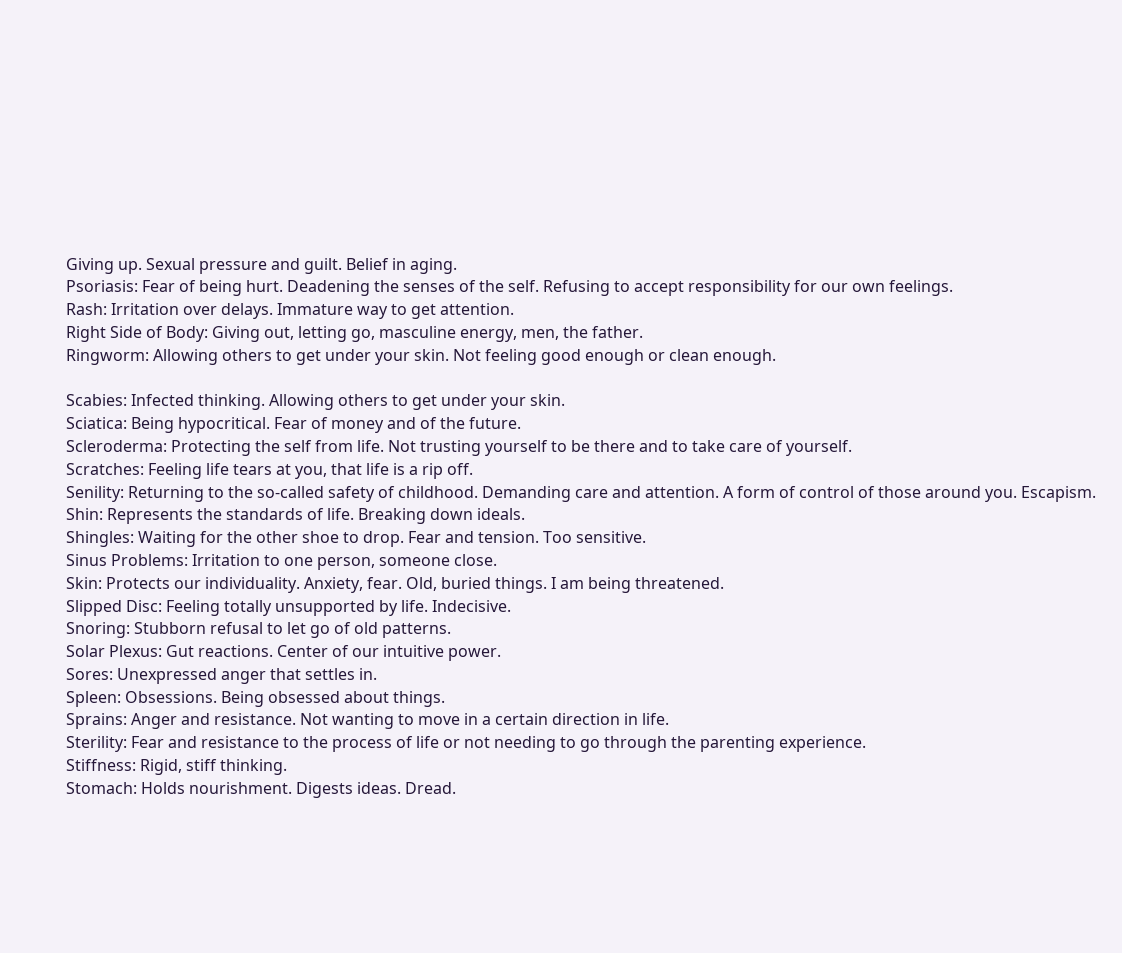Giving up. Sexual pressure and guilt. Belief in aging.
Psoriasis: Fear of being hurt. Deadening the senses of the self. Refusing to accept responsibility for our own feelings.
Rash: Irritation over delays. Immature way to get attention.
Right Side of Body: Giving out, letting go, masculine energy, men, the father.
Ringworm: Allowing others to get under your skin. Not feeling good enough or clean enough.

Scabies: Infected thinking. Allowing others to get under your skin.
Sciatica: Being hypocritical. Fear of money and of the future.
Scleroderma: Protecting the self from life. Not trusting yourself to be there and to take care of yourself.
Scratches: Feeling life tears at you, that life is a rip off.
Senility: Returning to the so-called safety of childhood. Demanding care and attention. A form of control of those around you. Escapism.
Shin: Represents the standards of life. Breaking down ideals.
Shingles: Waiting for the other shoe to drop. Fear and tension. Too sensitive.
Sinus Problems: Irritation to one person, someone close.
Skin: Protects our individuality. Anxiety, fear. Old, buried things. I am being threatened.
Slipped Disc: Feeling totally unsupported by life. Indecisive.
Snoring: Stubborn refusal to let go of old patterns.
Solar Plexus: Gut reactions. Center of our intuitive power.
Sores: Unexpressed anger that settles in.
Spleen: Obsessions. Being obsessed about things.
Sprains: Anger and resistance. Not wanting to move in a certain direction in life.
Sterility: Fear and resistance to the process of life or not needing to go through the parenting experience.
Stiffness: Rigid, stiff thinking.
Stomach: Holds nourishment. Digests ideas. Dread.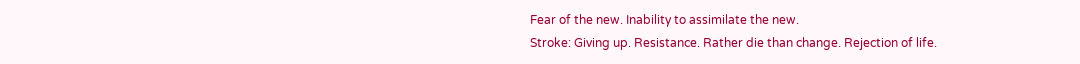Fear of the new. Inability to assimilate the new.
Stroke: Giving up. Resistance. Rather die than change. Rejection of life.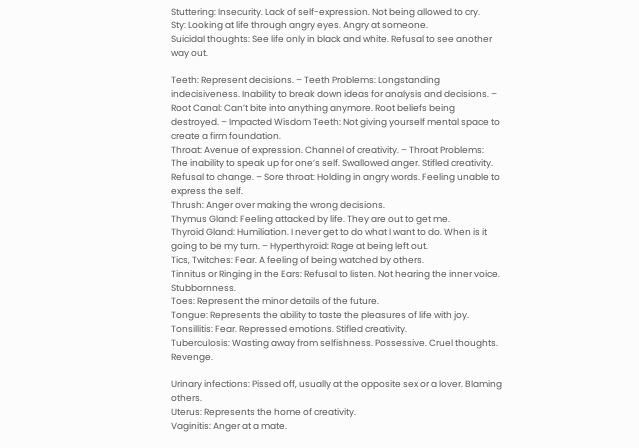Stuttering: Insecurity. Lack of self-expression. Not being allowed to cry.
Sty: Looking at life through angry eyes. Angry at someone.
Suicidal thoughts: See life only in black and white. Refusal to see another way out.

Teeth: Represent decisions. – Teeth Problems: Longstanding indecisiveness. Inability to break down ideas for analysis and decisions. – Root Canal: Can’t bite into anything anymore. Root beliefs being destroyed. – Impacted Wisdom Teeth: Not giving yourself mental space to create a firm foundation.
Throat: Avenue of expression. Channel of creativity. – Throat Problems: The inability to speak up for one’s self. Swallowed anger. Stifled creativity. Refusal to change. – Sore throat: Holding in angry words. Feeling unable to express the self.
Thrush: Anger over making the wrong decisions.
Thymus Gland: Feeling attacked by life. They are out to get me.
Thyroid Gland: Humiliation. I never get to do what I want to do. When is it going to be my turn. – Hyperthyroid: Rage at being left out.
Tics, Twitches: Fear. A feeling of being watched by others.
Tinnitus or Ringing in the Ears: Refusal to listen. Not hearing the inner voice. Stubbornness.
Toes: Represent the minor details of the future.
Tongue: Represents the ability to taste the pleasures of life with joy.
Tonsillitis: Fear. Repressed emotions. Stifled creativity.
Tuberculosis: Wasting away from selfishness. Possessive. Cruel thoughts. Revenge.

Urinary infections: Pissed off, usually at the opposite sex or a lover. Blaming others.
Uterus: Represents the home of creativity.
Vaginitis: Anger at a mate.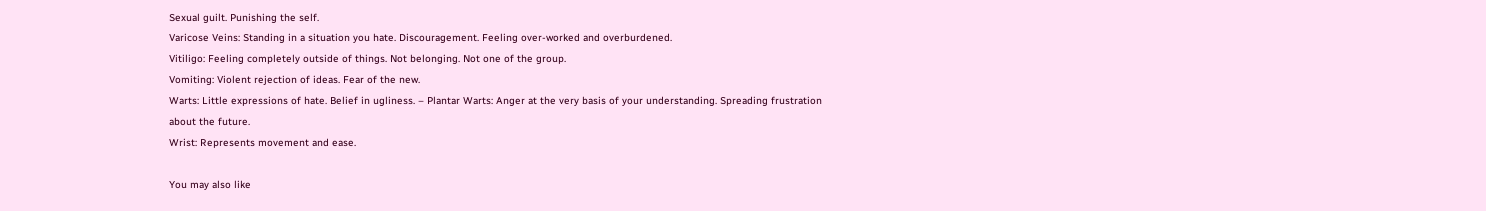Sexual guilt. Punishing the self.
Varicose Veins: Standing in a situation you hate. Discouragement. Feeling over-worked and overburdened.
Vitiligo: Feeling completely outside of things. Not belonging. Not one of the group.
Vomiting: Violent rejection of ideas. Fear of the new.
Warts: Little expressions of hate. Belief in ugliness. – Plantar Warts: Anger at the very basis of your understanding. Spreading frustration about the future.
Wrist: Represents movement and ease.

You may also like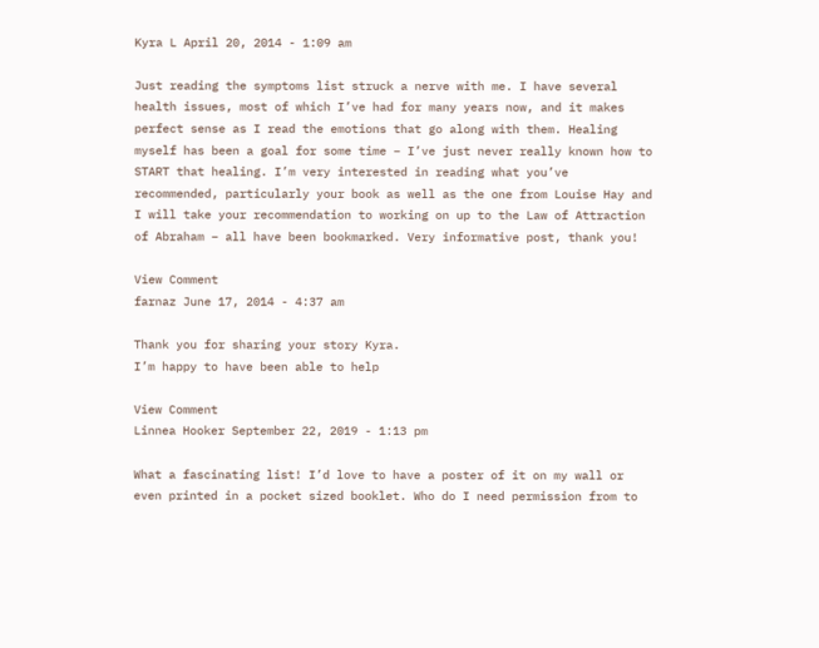Kyra L April 20, 2014 - 1:09 am

Just reading the symptoms list struck a nerve with me. I have several health issues, most of which I’ve had for many years now, and it makes perfect sense as I read the emotions that go along with them. Healing myself has been a goal for some time – I’ve just never really known how to START that healing. I’m very interested in reading what you’ve recommended, particularly your book as well as the one from Louise Hay and I will take your recommendation to working on up to the Law of Attraction of Abraham – all have been bookmarked. Very informative post, thank you!

View Comment
farnaz June 17, 2014 - 4:37 am

Thank you for sharing your story Kyra.
I’m happy to have been able to help

View Comment
Linnea Hooker September 22, 2019 - 1:13 pm

What a fascinating list! I’d love to have a poster of it on my wall or even printed in a pocket sized booklet. Who do I need permission from to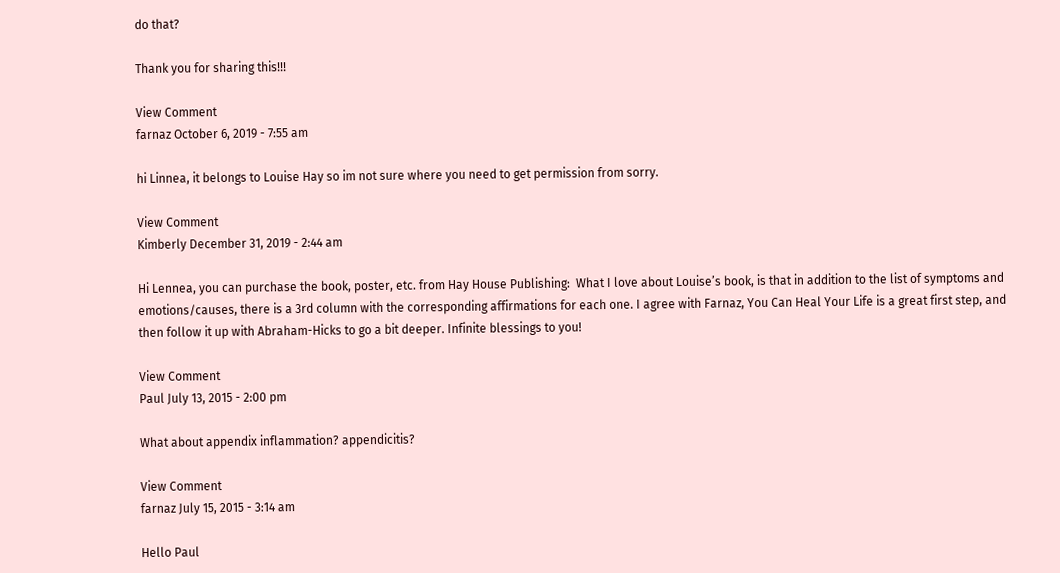do that?

Thank you for sharing this!!!

View Comment
farnaz October 6, 2019 - 7:55 am

hi Linnea, it belongs to Louise Hay so im not sure where you need to get permission from sorry.

View Comment
Kimberly December 31, 2019 - 2:44 am

Hi Lennea, you can purchase the book, poster, etc. from Hay House Publishing:  What I love about Louise’s book, is that in addition to the list of symptoms and emotions/causes, there is a 3rd column with the corresponding affirmations for each one. I agree with Farnaz, You Can Heal Your Life is a great first step, and then follow it up with Abraham-Hicks to go a bit deeper. Infinite blessings to you!

View Comment
Paul July 13, 2015 - 2:00 pm

What about appendix inflammation? appendicitis?

View Comment
farnaz July 15, 2015 - 3:14 am

Hello Paul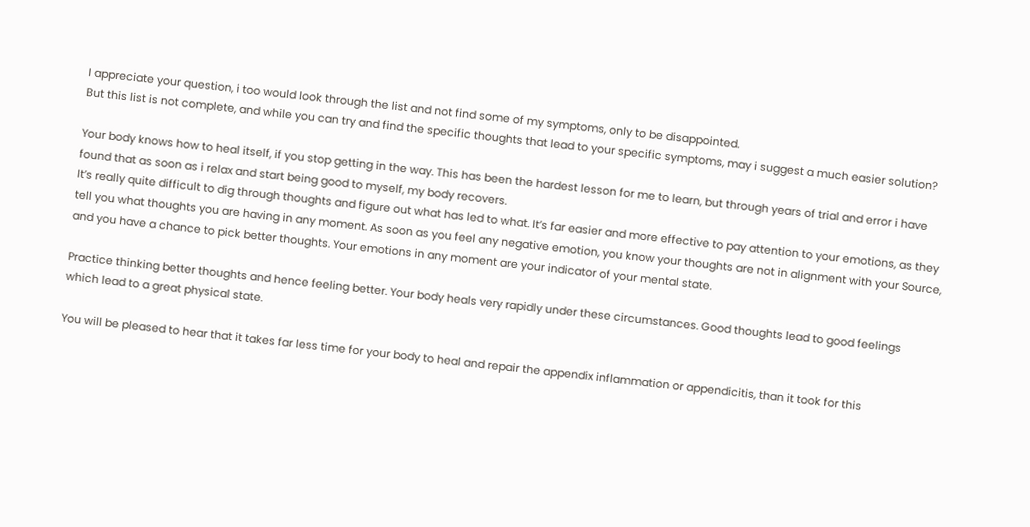I appreciate your question, i too would look through the list and not find some of my symptoms, only to be disappointed.
But this list is not complete, and while you can try and find the specific thoughts that lead to your specific symptoms, may i suggest a much easier solution?

Your body knows how to heal itself, if you stop getting in the way. This has been the hardest lesson for me to learn, but through years of trial and error i have found that as soon as i relax and start being good to myself, my body recovers.
It’s really quite difficult to dig through thoughts and figure out what has led to what. It’s far easier and more effective to pay attention to your emotions, as they tell you what thoughts you are having in any moment. As soon as you feel any negative emotion, you know your thoughts are not in alignment with your Source, and you have a chance to pick better thoughts. Your emotions in any moment are your indicator of your mental state.

Practice thinking better thoughts and hence feeling better. Your body heals very rapidly under these circumstances. Good thoughts lead to good feelings which lead to a great physical state.

You will be pleased to hear that it takes far less time for your body to heal and repair the appendix inflammation or appendicitis, than it took for this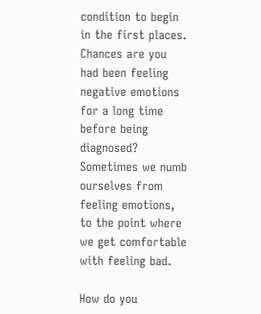condition to begin in the first places. Chances are you had been feeling negative emotions for a long time before being diagnosed? Sometimes we numb ourselves from feeling emotions, to the point where we get comfortable with feeling bad.

How do you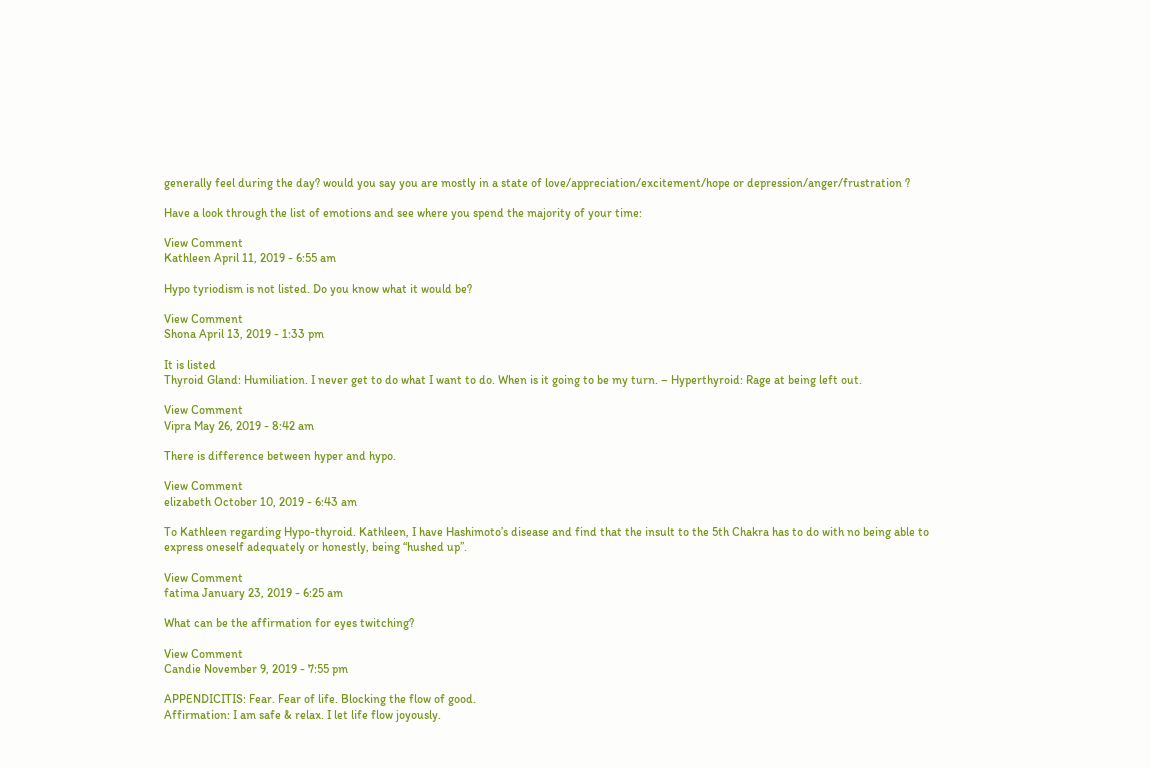generally feel during the day? would you say you are mostly in a state of love/appreciation/excitement/hope or depression/anger/frustration ?

Have a look through the list of emotions and see where you spend the majority of your time:

View Comment
Kathleen April 11, 2019 - 6:55 am

Hypo tyriodism is not listed. Do you know what it would be?

View Comment
Shona April 13, 2019 - 1:33 pm

It is listed
Thyroid Gland: Humiliation. I never get to do what I want to do. When is it going to be my turn. – Hyperthyroid: Rage at being left out.

View Comment
Vipra May 26, 2019 - 8:42 am

There is difference between hyper and hypo.

View Comment
elizabeth October 10, 2019 - 6:43 am

To Kathleen regarding Hypo-thyroid. Kathleen, I have Hashimoto’s disease and find that the insult to the 5th Chakra has to do with no being able to express oneself adequately or honestly, being “hushed up”.

View Comment
fatima January 23, 2019 - 6:25 am

What can be the affirmation for eyes twitching?

View Comment
Candie November 9, 2019 - 7:55 pm

APPENDICITIS: Fear. Fear of life. Blocking the flow of good.
Affirmation: I am safe & relax. I let life flow joyously.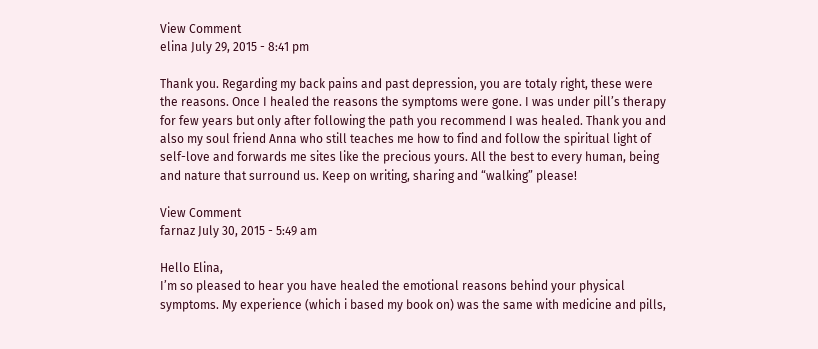View Comment
elina July 29, 2015 - 8:41 pm

Thank you. Regarding my back pains and past depression, you are totaly right, these were the reasons. Once I healed the reasons the symptoms were gone. I was under pill’s therapy for few years but only after following the path you recommend I was healed. Thank you and also my soul friend Anna who still teaches me how to find and follow the spiritual light of self-love and forwards me sites like the precious yours. All the best to every human, being and nature that surround us. Keep on writing, sharing and “walking” please!

View Comment
farnaz July 30, 2015 - 5:49 am

Hello Elina,
I’m so pleased to hear you have healed the emotional reasons behind your physical symptoms. My experience (which i based my book on) was the same with medicine and pills,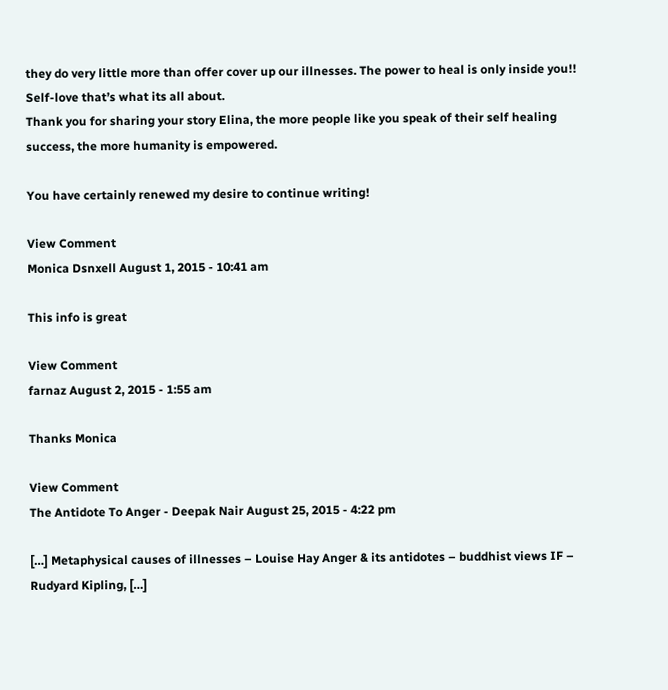they do very little more than offer cover up our illnesses. The power to heal is only inside you!! Self-love that’s what its all about.
Thank you for sharing your story Elina, the more people like you speak of their self healing success, the more humanity is empowered.

You have certainly renewed my desire to continue writing!

View Comment
Monica Dsnxell August 1, 2015 - 10:41 am

This info is great

View Comment
farnaz August 2, 2015 - 1:55 am

Thanks Monica

View Comment
The Antidote To Anger - Deepak Nair August 25, 2015 - 4:22 pm

[…] Metaphysical causes of illnesses – Louise Hay Anger & its antidotes – buddhist views IF – Rudyard Kipling, […]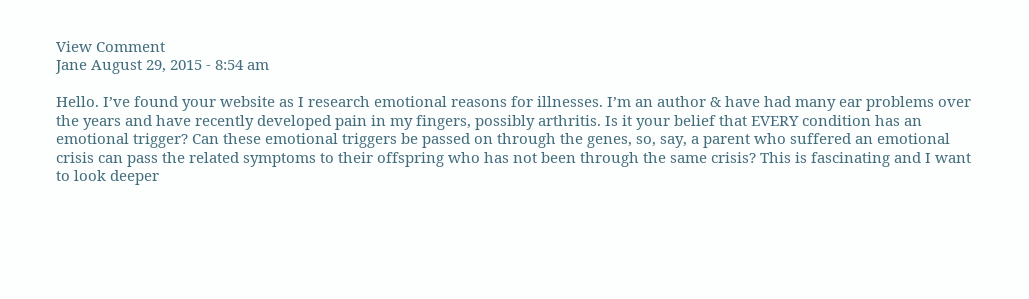View Comment
Jane August 29, 2015 - 8:54 am

Hello. I’ve found your website as I research emotional reasons for illnesses. I’m an author & have had many ear problems over the years and have recently developed pain in my fingers, possibly arthritis. Is it your belief that EVERY condition has an emotional trigger? Can these emotional triggers be passed on through the genes, so, say, a parent who suffered an emotional crisis can pass the related symptoms to their offspring who has not been through the same crisis? This is fascinating and I want to look deeper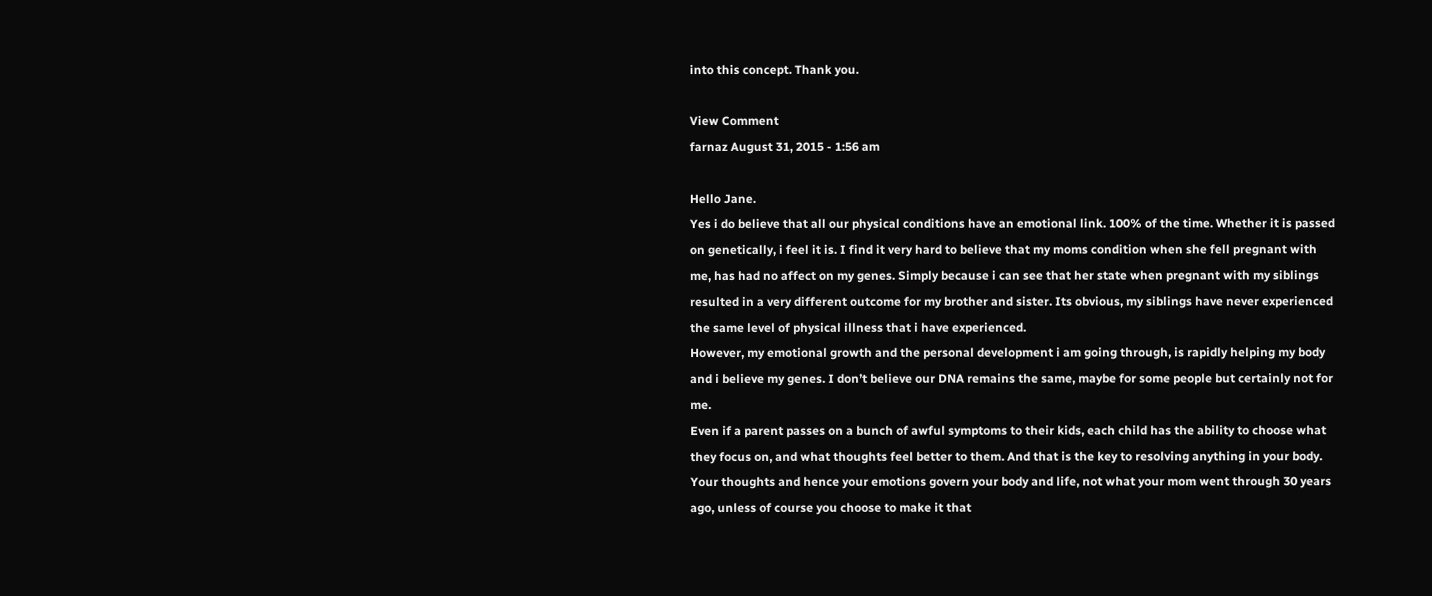into this concept. Thank you.

View Comment
farnaz August 31, 2015 - 1:56 am

Hello Jane.
Yes i do believe that all our physical conditions have an emotional link. 100% of the time. Whether it is passed on genetically, i feel it is. I find it very hard to believe that my moms condition when she fell pregnant with me, has had no affect on my genes. Simply because i can see that her state when pregnant with my siblings resulted in a very different outcome for my brother and sister. Its obvious, my siblings have never experienced the same level of physical illness that i have experienced.
However, my emotional growth and the personal development i am going through, is rapidly helping my body and i believe my genes. I don’t believe our DNA remains the same, maybe for some people but certainly not for me.
Even if a parent passes on a bunch of awful symptoms to their kids, each child has the ability to choose what they focus on, and what thoughts feel better to them. And that is the key to resolving anything in your body. Your thoughts and hence your emotions govern your body and life, not what your mom went through 30 years ago, unless of course you choose to make it that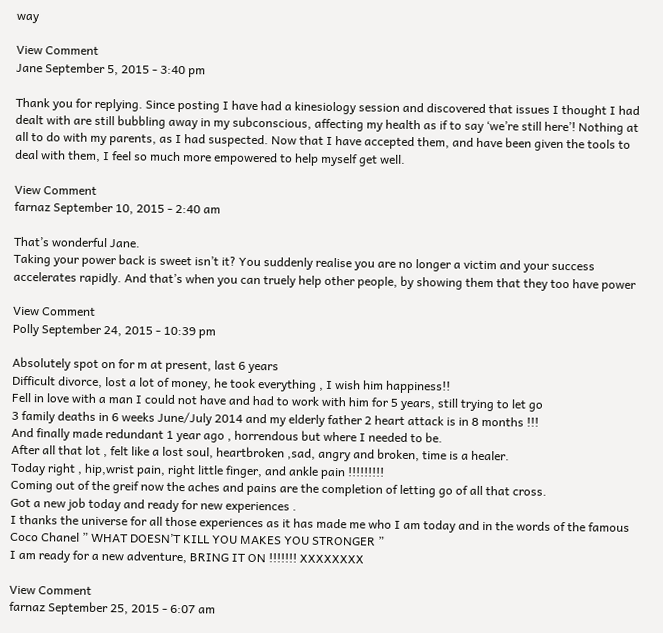way

View Comment
Jane September 5, 2015 - 3:40 pm

Thank you for replying. Since posting I have had a kinesiology session and discovered that issues I thought I had dealt with are still bubbling away in my subconscious, affecting my health as if to say ‘we’re still here’! Nothing at all to do with my parents, as I had suspected. Now that I have accepted them, and have been given the tools to deal with them, I feel so much more empowered to help myself get well.

View Comment
farnaz September 10, 2015 - 2:40 am

That’s wonderful Jane.
Taking your power back is sweet isn’t it? You suddenly realise you are no longer a victim and your success accelerates rapidly. And that’s when you can truely help other people, by showing them that they too have power

View Comment
Polly September 24, 2015 - 10:39 pm

Absolutely spot on for m at present, last 6 years
Difficult divorce, lost a lot of money, he took everything , I wish him happiness!!
Fell in love with a man I could not have and had to work with him for 5 years, still trying to let go
3 family deaths in 6 weeks June/July 2014 and my elderly father 2 heart attack is in 8 months !!!
And finally made redundant 1 year ago , horrendous but where I needed to be.
After all that lot , felt like a lost soul, heartbroken ,sad, angry and broken, time is a healer.
Today right , hip,wrist pain, right little finger, and ankle pain !!!!!!!!!
Coming out of the greif now the aches and pains are the completion of letting go of all that cross.
Got a new job today and ready for new experiences .
I thanks the universe for all those experiences as it has made me who I am today and in the words of the famous Coco Chanel ” WHAT DOESN’T KILL YOU MAKES YOU STRONGER ”
I am ready for a new adventure, BRING IT ON !!!!!!! XXXXXXXX

View Comment
farnaz September 25, 2015 - 6:07 am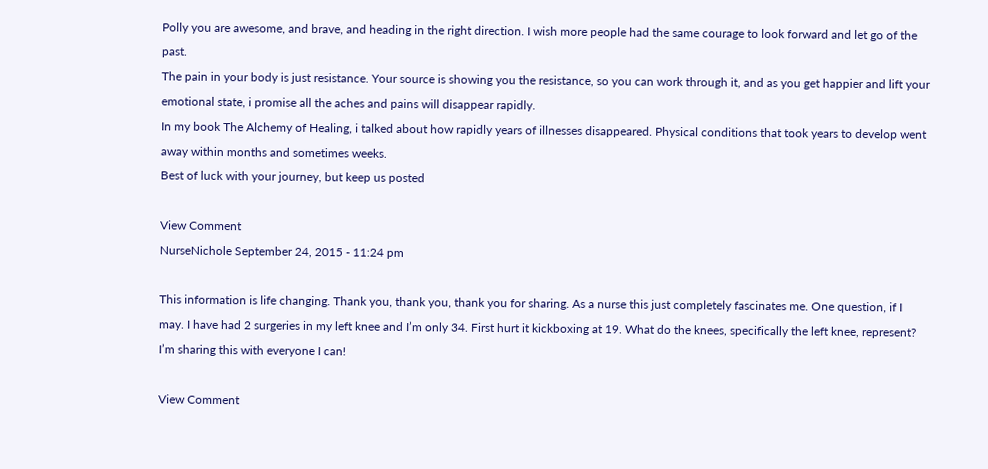Polly you are awesome, and brave, and heading in the right direction. I wish more people had the same courage to look forward and let go of the past.
The pain in your body is just resistance. Your source is showing you the resistance, so you can work through it, and as you get happier and lift your emotional state, i promise all the aches and pains will disappear rapidly.
In my book The Alchemy of Healing, i talked about how rapidly years of illnesses disappeared. Physical conditions that took years to develop went away within months and sometimes weeks.
Best of luck with your journey, but keep us posted

View Comment
NurseNichole September 24, 2015 - 11:24 pm

This information is life changing. Thank you, thank you, thank you for sharing. As a nurse this just completely fascinates me. One question, if I may. I have had 2 surgeries in my left knee and I’m only 34. First hurt it kickboxing at 19. What do the knees, specifically the left knee, represent? I’m sharing this with everyone I can!

View Comment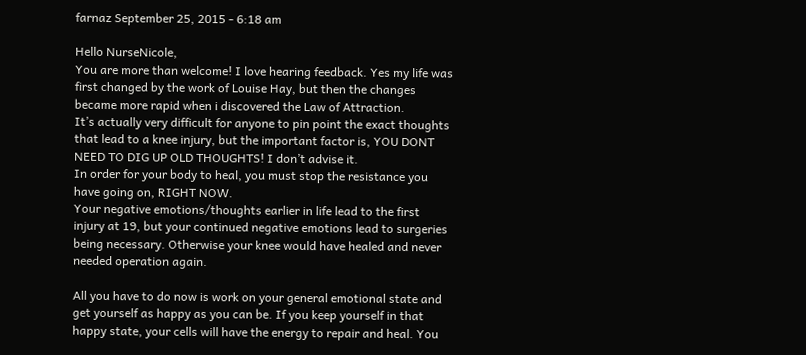farnaz September 25, 2015 - 6:18 am

Hello NurseNicole,
You are more than welcome! I love hearing feedback. Yes my life was first changed by the work of Louise Hay, but then the changes became more rapid when i discovered the Law of Attraction.
It’s actually very difficult for anyone to pin point the exact thoughts that lead to a knee injury, but the important factor is, YOU DONT NEED TO DIG UP OLD THOUGHTS! I don’t advise it.
In order for your body to heal, you must stop the resistance you have going on, RIGHT NOW.
Your negative emotions/thoughts earlier in life lead to the first injury at 19, but your continued negative emotions lead to surgeries being necessary. Otherwise your knee would have healed and never needed operation again.

All you have to do now is work on your general emotional state and get yourself as happy as you can be. If you keep yourself in that happy state, your cells will have the energy to repair and heal. You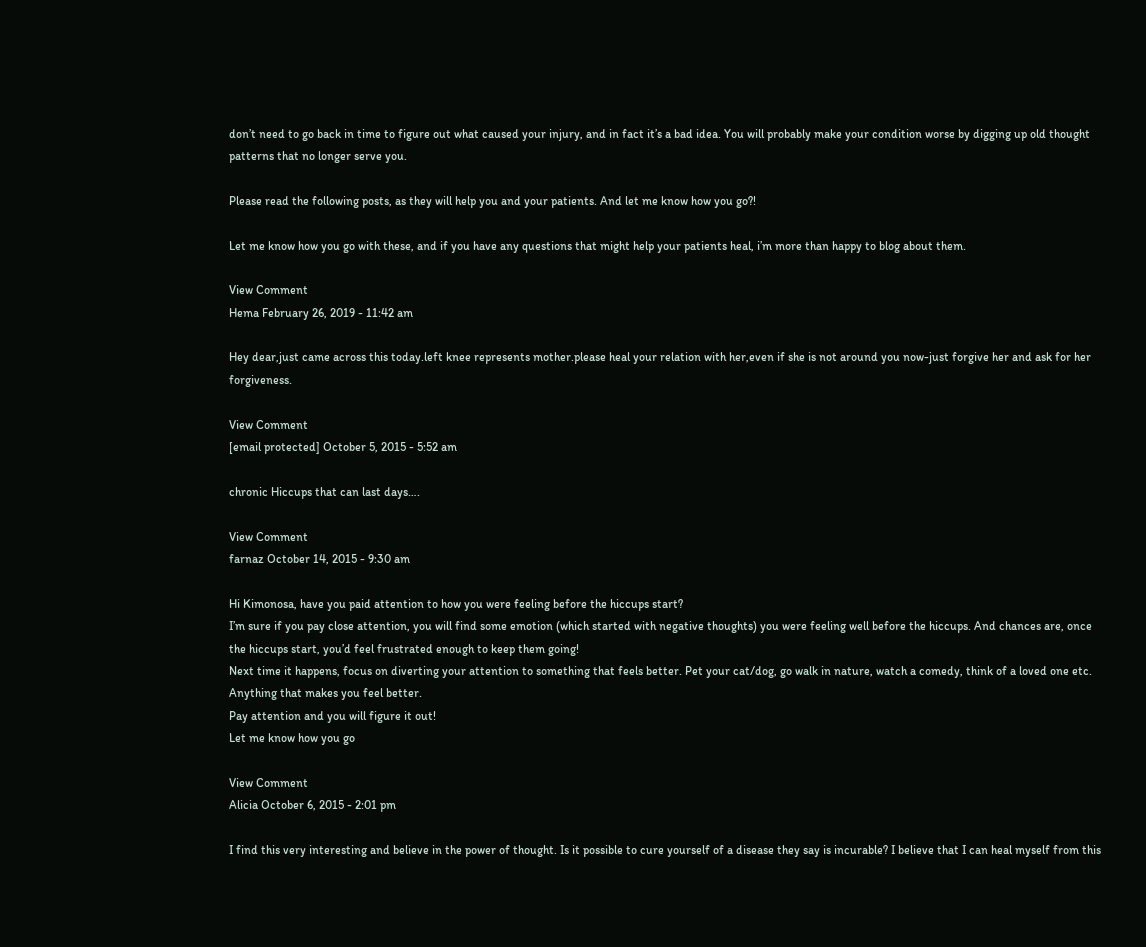don’t need to go back in time to figure out what caused your injury, and in fact it’s a bad idea. You will probably make your condition worse by digging up old thought patterns that no longer serve you.

Please read the following posts, as they will help you and your patients. And let me know how you go?!

Let me know how you go with these, and if you have any questions that might help your patients heal, i’m more than happy to blog about them.

View Comment
Hema February 26, 2019 - 11:42 am

Hey dear,just came across this today.left knee represents mother.please heal your relation with her,even if she is not around you now-just forgive her and ask for her forgiveness.

View Comment
[email protected] October 5, 2015 - 5:52 am

chronic Hiccups that can last days….

View Comment
farnaz October 14, 2015 - 9:30 am

Hi Kimonosa, have you paid attention to how you were feeling before the hiccups start?
I’m sure if you pay close attention, you will find some emotion (which started with negative thoughts) you were feeling well before the hiccups. And chances are, once the hiccups start, you’d feel frustrated enough to keep them going!
Next time it happens, focus on diverting your attention to something that feels better. Pet your cat/dog, go walk in nature, watch a comedy, think of a loved one etc.
Anything that makes you feel better.
Pay attention and you will figure it out!
Let me know how you go

View Comment
Alicia October 6, 2015 - 2:01 pm

I find this very interesting and believe in the power of thought. Is it possible to cure yourself of a disease they say is incurable? I believe that I can heal myself from this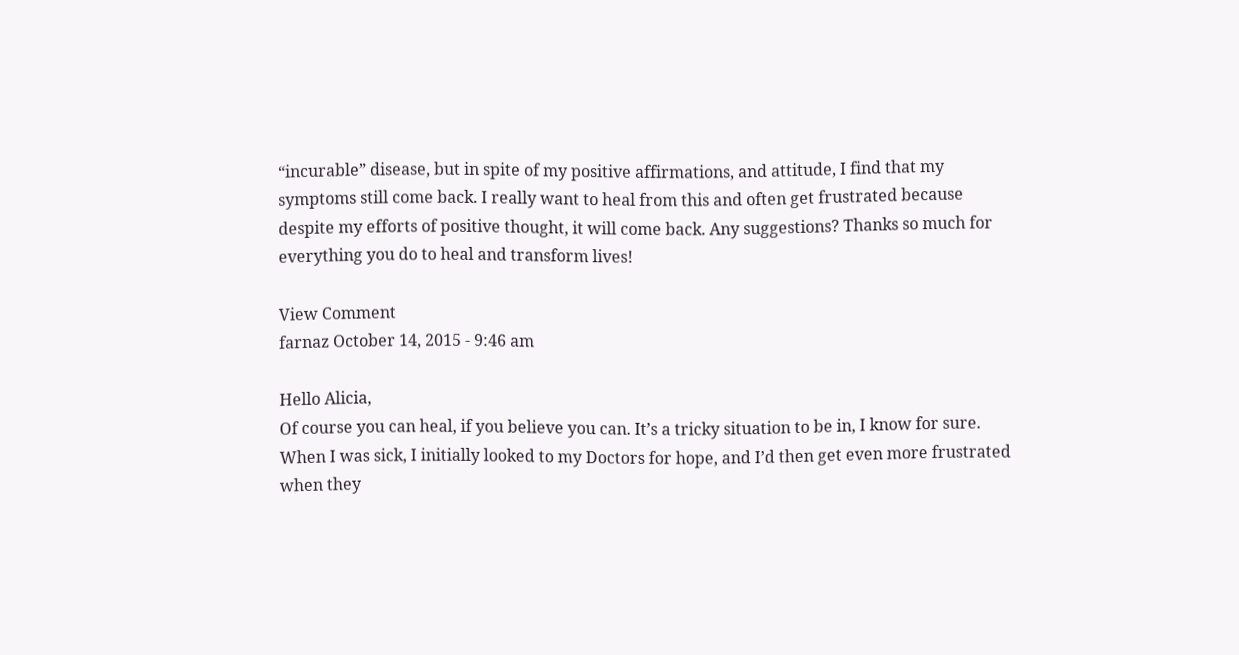“incurable” disease, but in spite of my positive affirmations, and attitude, I find that my symptoms still come back. I really want to heal from this and often get frustrated because despite my efforts of positive thought, it will come back. Any suggestions? Thanks so much for everything you do to heal and transform lives!

View Comment
farnaz October 14, 2015 - 9:46 am

Hello Alicia,
Of course you can heal, if you believe you can. It’s a tricky situation to be in, I know for sure. When I was sick, I initially looked to my Doctors for hope, and I’d then get even more frustrated when they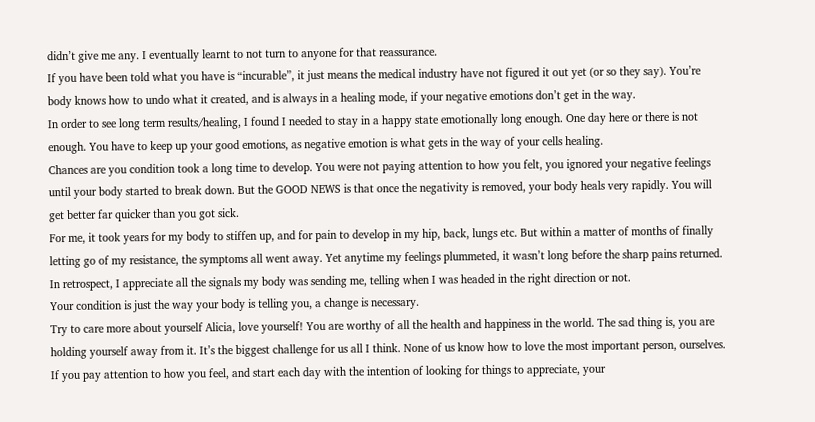didn’t give me any. I eventually learnt to not turn to anyone for that reassurance.
If you have been told what you have is “incurable”, it just means the medical industry have not figured it out yet (or so they say). You’re body knows how to undo what it created, and is always in a healing mode, if your negative emotions don’t get in the way.
In order to see long term results/healing, I found I needed to stay in a happy state emotionally long enough. One day here or there is not enough. You have to keep up your good emotions, as negative emotion is what gets in the way of your cells healing.
Chances are you condition took a long time to develop. You were not paying attention to how you felt, you ignored your negative feelings until your body started to break down. But the GOOD NEWS is that once the negativity is removed, your body heals very rapidly. You will get better far quicker than you got sick.
For me, it took years for my body to stiffen up, and for pain to develop in my hip, back, lungs etc. But within a matter of months of finally letting go of my resistance, the symptoms all went away. Yet anytime my feelings plummeted, it wasn’t long before the sharp pains returned. In retrospect, I appreciate all the signals my body was sending me, telling when I was headed in the right direction or not.
Your condition is just the way your body is telling you, a change is necessary.
Try to care more about yourself Alicia, love yourself! You are worthy of all the health and happiness in the world. The sad thing is, you are holding yourself away from it. It’s the biggest challenge for us all I think. None of us know how to love the most important person, ourselves. If you pay attention to how you feel, and start each day with the intention of looking for things to appreciate, your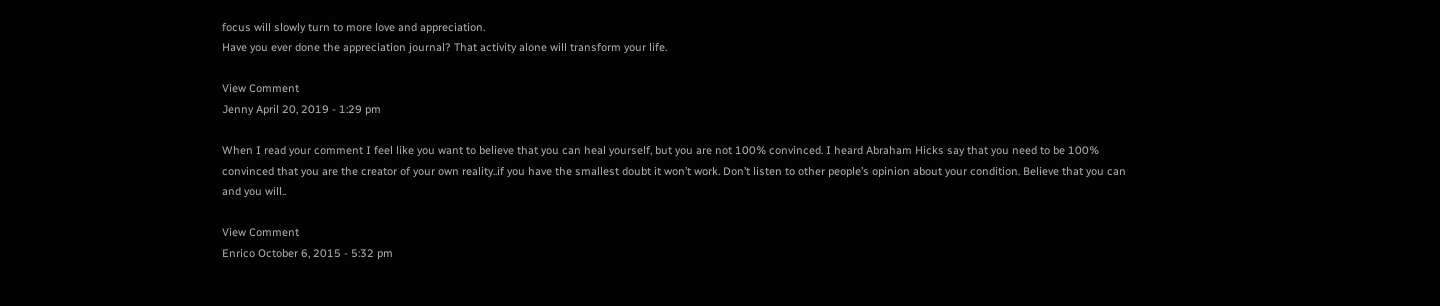focus will slowly turn to more love and appreciation.
Have you ever done the appreciation journal? That activity alone will transform your life.

View Comment
Jenny April 20, 2019 - 1:29 pm

When I read your comment I feel like you want to believe that you can heal yourself, but you are not 100% convinced. I heard Abraham Hicks say that you need to be 100% convinced that you are the creator of your own reality..if you have the smallest doubt it won’t work. Don’t listen to other people’s opinion about your condition. Believe that you can and you will..

View Comment
Enrico October 6, 2015 - 5:32 pm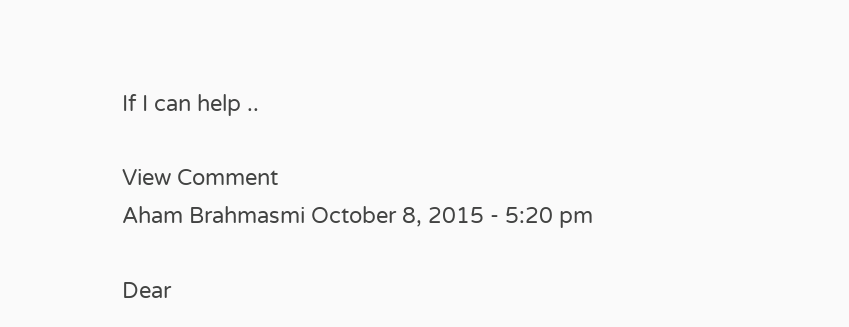If I can help ..

View Comment
Aham Brahmasmi October 8, 2015 - 5:20 pm

Dear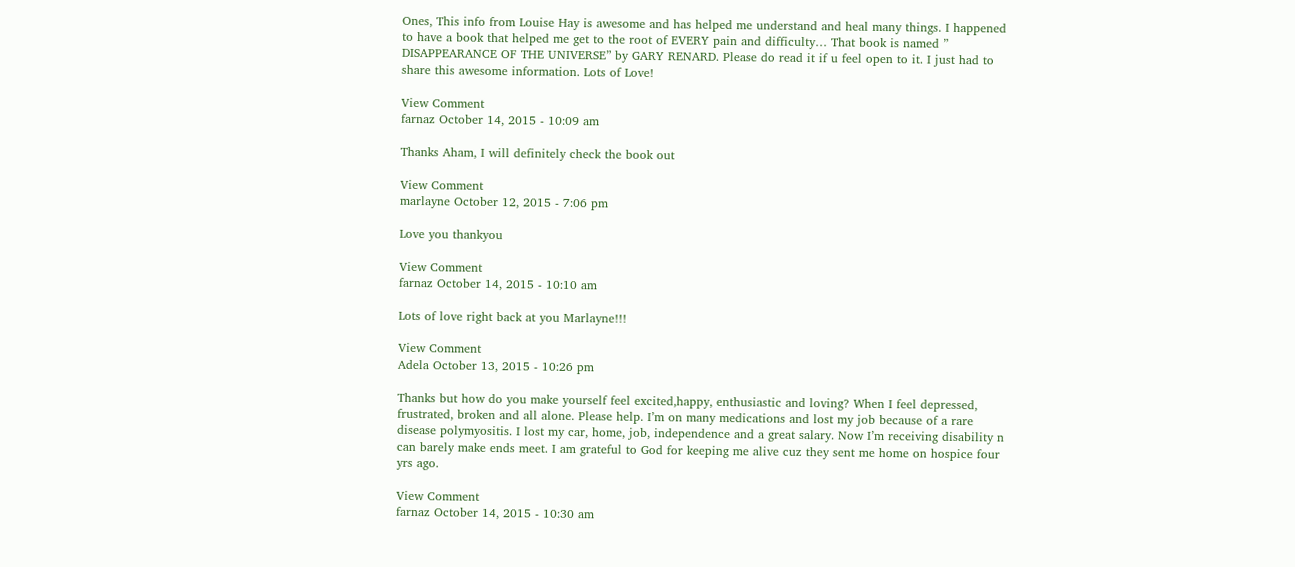Ones, This info from Louise Hay is awesome and has helped me understand and heal many things. I happened to have a book that helped me get to the root of EVERY pain and difficulty… That book is named ” DISAPPEARANCE OF THE UNIVERSE” by GARY RENARD. Please do read it if u feel open to it. I just had to share this awesome information. Lots of Love!

View Comment
farnaz October 14, 2015 - 10:09 am

Thanks Aham, I will definitely check the book out

View Comment
marlayne October 12, 2015 - 7:06 pm

Love you thankyou

View Comment
farnaz October 14, 2015 - 10:10 am

Lots of love right back at you Marlayne!!!

View Comment
Adela October 13, 2015 - 10:26 pm

Thanks but how do you make yourself feel excited,happy, enthusiastic and loving? When I feel depressed, frustrated, broken and all alone. Please help. I’m on many medications and lost my job because of a rare disease polymyositis. I lost my car, home, job, independence and a great salary. Now I’m receiving disability n can barely make ends meet. I am grateful to God for keeping me alive cuz they sent me home on hospice four yrs ago.

View Comment
farnaz October 14, 2015 - 10:30 am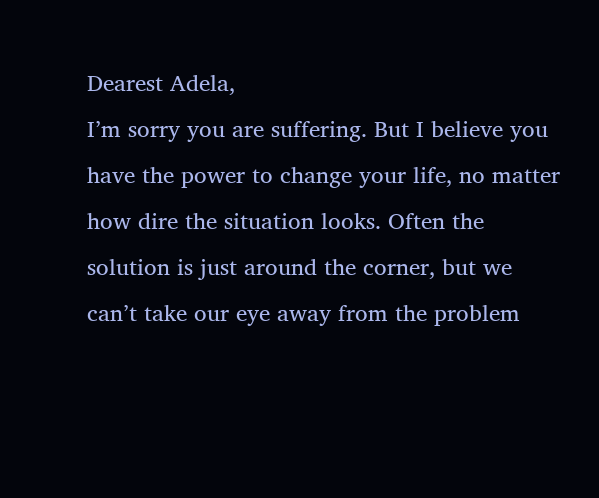Dearest Adela,
I’m sorry you are suffering. But I believe you have the power to change your life, no matter how dire the situation looks. Often the solution is just around the corner, but we can’t take our eye away from the problem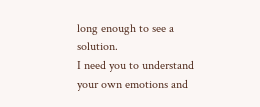long enough to see a solution.
I need you to understand your own emotions and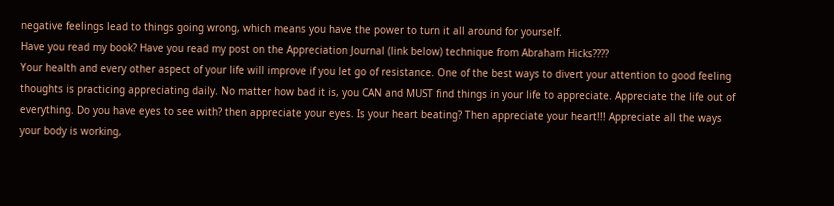negative feelings lead to things going wrong, which means you have the power to turn it all around for yourself.
Have you read my book? Have you read my post on the Appreciation Journal (link below) technique from Abraham Hicks????
Your health and every other aspect of your life will improve if you let go of resistance. One of the best ways to divert your attention to good feeling thoughts is practicing appreciating daily. No matter how bad it is, you CAN and MUST find things in your life to appreciate. Appreciate the life out of everything. Do you have eyes to see with? then appreciate your eyes. Is your heart beating? Then appreciate your heart!!! Appreciate all the ways your body is working,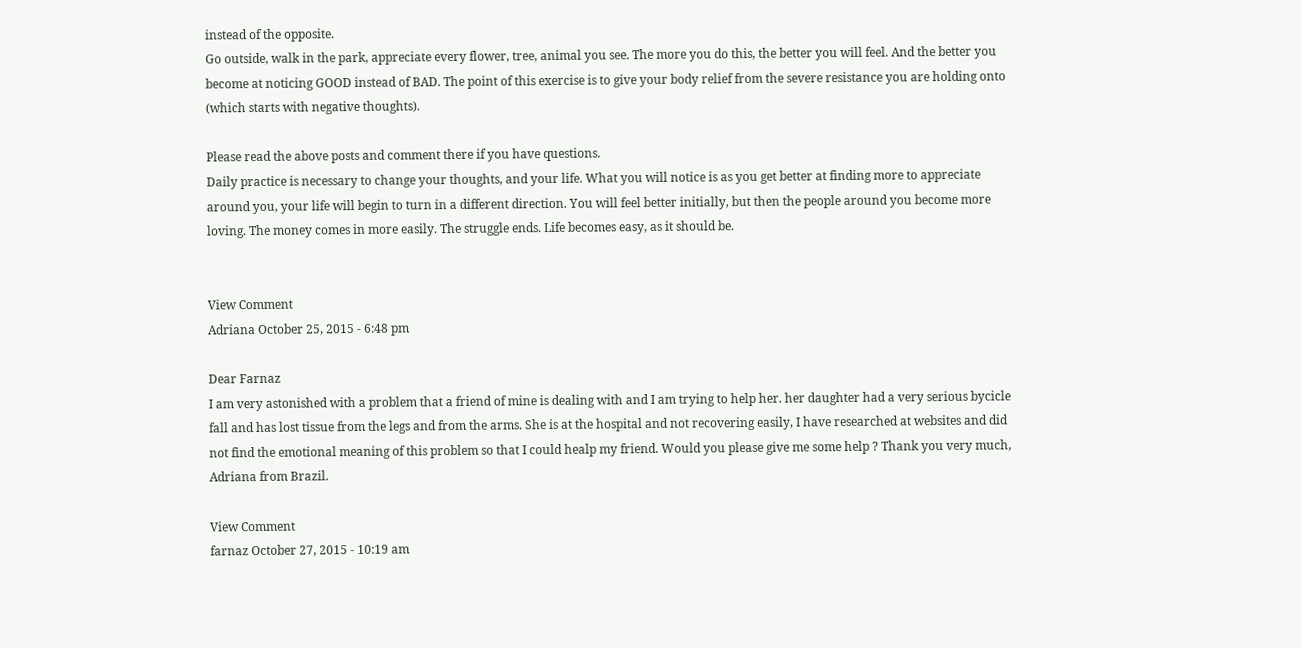instead of the opposite.
Go outside, walk in the park, appreciate every flower, tree, animal you see. The more you do this, the better you will feel. And the better you become at noticing GOOD instead of BAD. The point of this exercise is to give your body relief from the severe resistance you are holding onto (which starts with negative thoughts).

Please read the above posts and comment there if you have questions.
Daily practice is necessary to change your thoughts, and your life. What you will notice is as you get better at finding more to appreciate around you, your life will begin to turn in a different direction. You will feel better initially, but then the people around you become more loving. The money comes in more easily. The struggle ends. Life becomes easy, as it should be.


View Comment
Adriana October 25, 2015 - 6:48 pm

Dear Farnaz
I am very astonished with a problem that a friend of mine is dealing with and I am trying to help her. her daughter had a very serious bycicle fall and has lost tissue from the legs and from the arms. She is at the hospital and not recovering easily, I have researched at websites and did not find the emotional meaning of this problem so that I could healp my friend. Would you please give me some help ? Thank you very much, Adriana from Brazil.

View Comment
farnaz October 27, 2015 - 10:19 am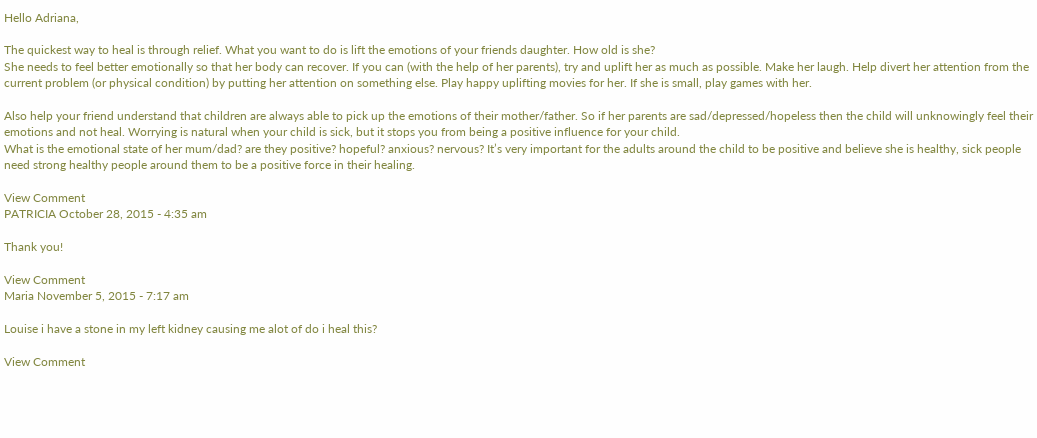Hello Adriana,

The quickest way to heal is through relief. What you want to do is lift the emotions of your friends daughter. How old is she?
She needs to feel better emotionally so that her body can recover. If you can (with the help of her parents), try and uplift her as much as possible. Make her laugh. Help divert her attention from the current problem (or physical condition) by putting her attention on something else. Play happy uplifting movies for her. If she is small, play games with her.

Also help your friend understand that children are always able to pick up the emotions of their mother/father. So if her parents are sad/depressed/hopeless then the child will unknowingly feel their emotions and not heal. Worrying is natural when your child is sick, but it stops you from being a positive influence for your child.
What is the emotional state of her mum/dad? are they positive? hopeful? anxious? nervous? It’s very important for the adults around the child to be positive and believe she is healthy, sick people need strong healthy people around them to be a positive force in their healing.

View Comment
PATRICIA October 28, 2015 - 4:35 am

Thank you!

View Comment
Maria November 5, 2015 - 7:17 am

Louise i have a stone in my left kidney causing me alot of do i heal this?

View Comment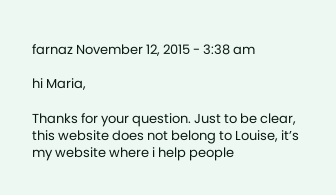farnaz November 12, 2015 - 3:38 am

hi Maria,

Thanks for your question. Just to be clear, this website does not belong to Louise, it’s my website where i help people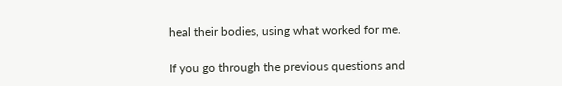heal their bodies, using what worked for me.

If you go through the previous questions and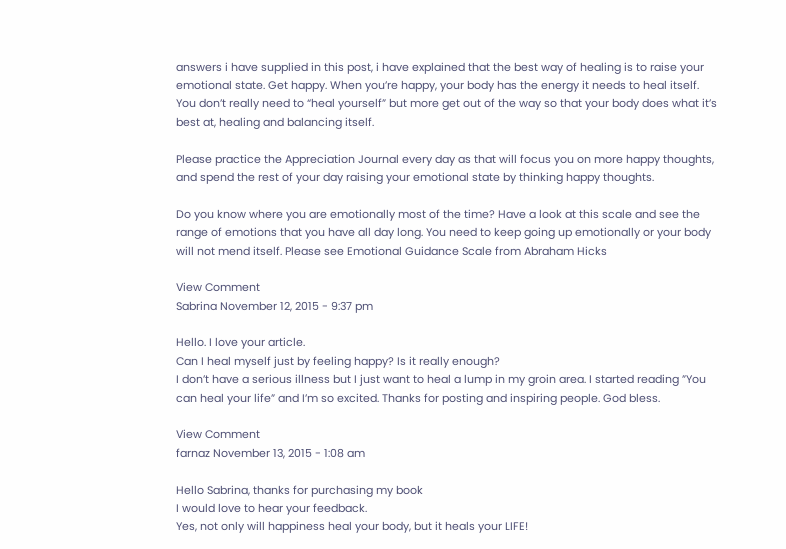answers i have supplied in this post, i have explained that the best way of healing is to raise your emotional state. Get happy. When you’re happy, your body has the energy it needs to heal itself. You don’t really need to “heal yourself” but more get out of the way so that your body does what it’s best at, healing and balancing itself.

Please practice the Appreciation Journal every day as that will focus you on more happy thoughts, and spend the rest of your day raising your emotional state by thinking happy thoughts.

Do you know where you are emotionally most of the time? Have a look at this scale and see the range of emotions that you have all day long. You need to keep going up emotionally or your body will not mend itself. Please see Emotional Guidance Scale from Abraham Hicks

View Comment
Sabrina November 12, 2015 - 9:37 pm

Hello. I love your article.
Can I heal myself just by feeling happy? Is it really enough?
I don’t have a serious illness but I just want to heal a lump in my groin area. I started reading ”You can heal your life” and I’m so excited. Thanks for posting and inspiring people. God bless.

View Comment
farnaz November 13, 2015 - 1:08 am

Hello Sabrina, thanks for purchasing my book
I would love to hear your feedback.
Yes, not only will happiness heal your body, but it heals your LIFE!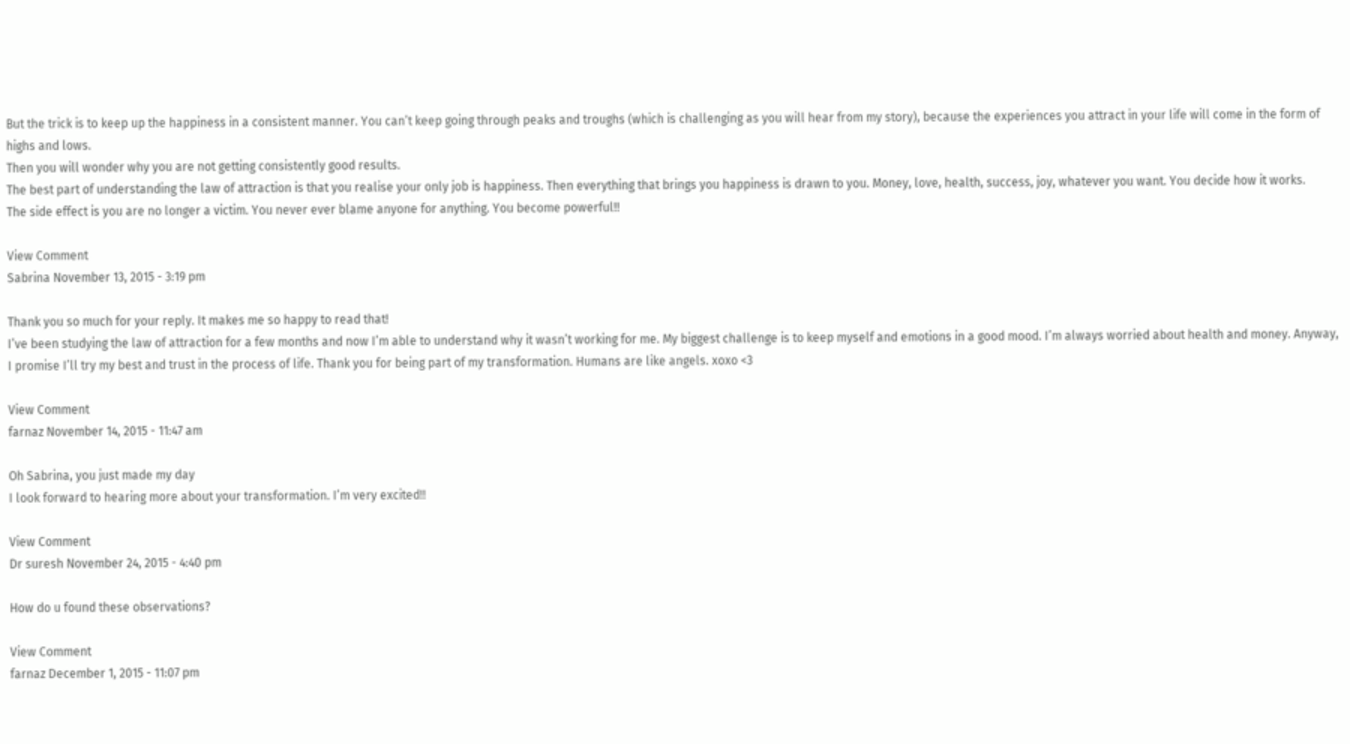But the trick is to keep up the happiness in a consistent manner. You can’t keep going through peaks and troughs (which is challenging as you will hear from my story), because the experiences you attract in your life will come in the form of highs and lows.
Then you will wonder why you are not getting consistently good results.
The best part of understanding the law of attraction is that you realise your only job is happiness. Then everything that brings you happiness is drawn to you. Money, love, health, success, joy, whatever you want. You decide how it works.
The side effect is you are no longer a victim. You never ever blame anyone for anything. You become powerful!!

View Comment
Sabrina November 13, 2015 - 3:19 pm

Thank you so much for your reply. It makes me so happy to read that!
I’ve been studying the law of attraction for a few months and now I’m able to understand why it wasn’t working for me. My biggest challenge is to keep myself and emotions in a good mood. I’m always worried about health and money. Anyway, I promise I’ll try my best and trust in the process of life. Thank you for being part of my transformation. Humans are like angels. xoxo <3

View Comment
farnaz November 14, 2015 - 11:47 am

Oh Sabrina, you just made my day
I look forward to hearing more about your transformation. I’m very excited!!

View Comment
Dr suresh November 24, 2015 - 4:40 pm

How do u found these observations?

View Comment
farnaz December 1, 2015 - 11:07 pm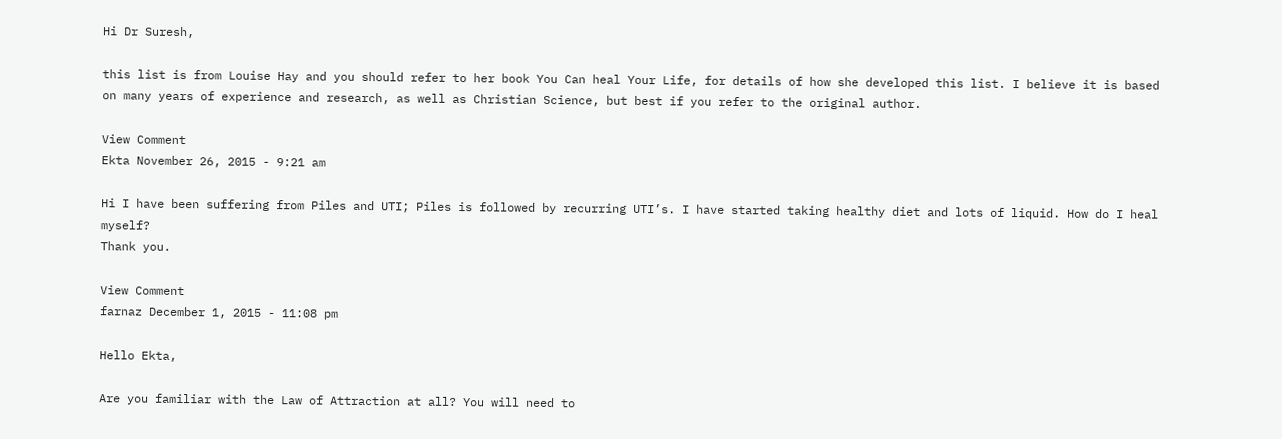Hi Dr Suresh,

this list is from Louise Hay and you should refer to her book You Can heal Your Life, for details of how she developed this list. I believe it is based on many years of experience and research, as well as Christian Science, but best if you refer to the original author.

View Comment
Ekta November 26, 2015 - 9:21 am

Hi I have been suffering from Piles and UTI; Piles is followed by recurring UTI’s. I have started taking healthy diet and lots of liquid. How do I heal myself?
Thank you.

View Comment
farnaz December 1, 2015 - 11:08 pm

Hello Ekta,

Are you familiar with the Law of Attraction at all? You will need to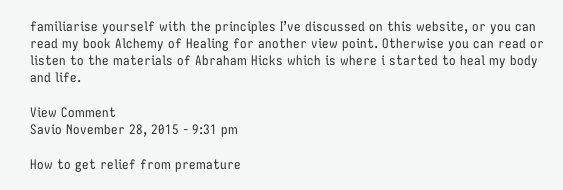familiarise yourself with the principles I’ve discussed on this website, or you can read my book Alchemy of Healing for another view point. Otherwise you can read or listen to the materials of Abraham Hicks which is where i started to heal my body and life.

View Comment
Savio November 28, 2015 - 9:31 pm

How to get relief from premature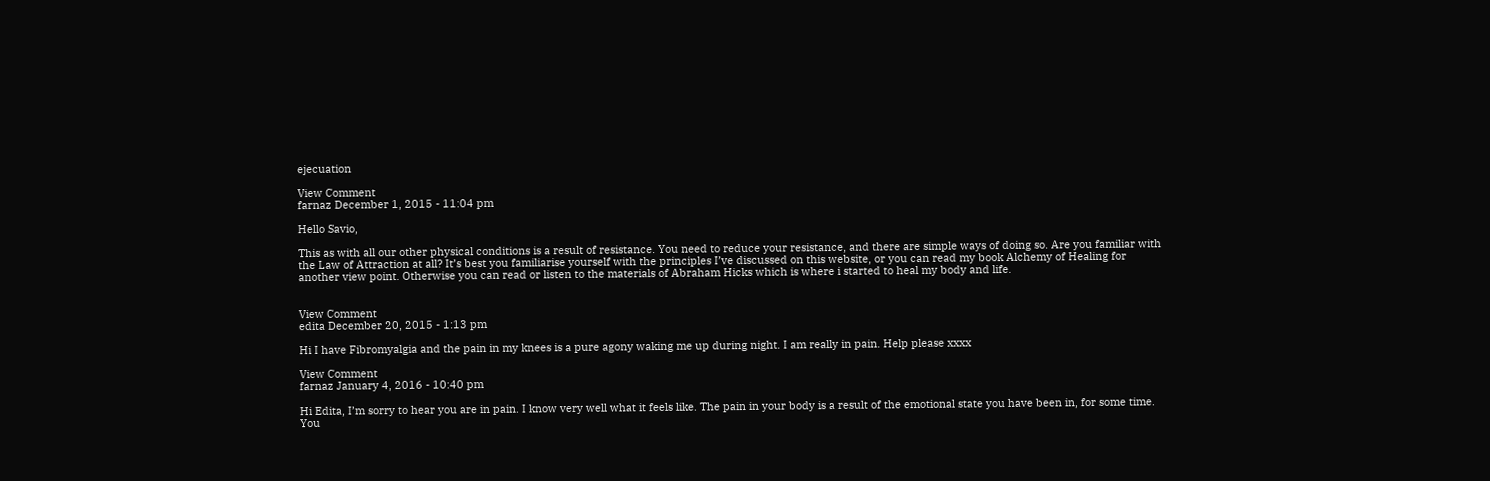ejecuation

View Comment
farnaz December 1, 2015 - 11:04 pm

Hello Savio,

This as with all our other physical conditions is a result of resistance. You need to reduce your resistance, and there are simple ways of doing so. Are you familiar with the Law of Attraction at all? It’s best you familiarise yourself with the principles I’ve discussed on this website, or you can read my book Alchemy of Healing for another view point. Otherwise you can read or listen to the materials of Abraham Hicks which is where i started to heal my body and life.


View Comment
edita December 20, 2015 - 1:13 pm

Hi I have Fibromyalgia and the pain in my knees is a pure agony waking me up during night. I am really in pain. Help please xxxx

View Comment
farnaz January 4, 2016 - 10:40 pm

Hi Edita, I’m sorry to hear you are in pain. I know very well what it feels like. The pain in your body is a result of the emotional state you have been in, for some time. You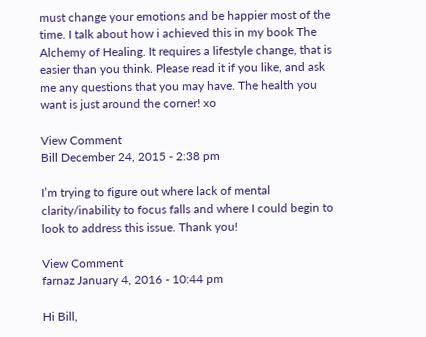must change your emotions and be happier most of the time. I talk about how i achieved this in my book The Alchemy of Healing. It requires a lifestyle change, that is easier than you think. Please read it if you like, and ask me any questions that you may have. The health you want is just around the corner! xo

View Comment
Bill December 24, 2015 - 2:38 pm

I’m trying to figure out where lack of mental clarity/inability to focus falls and where I could begin to look to address this issue. Thank you!

View Comment
farnaz January 4, 2016 - 10:44 pm

Hi Bill,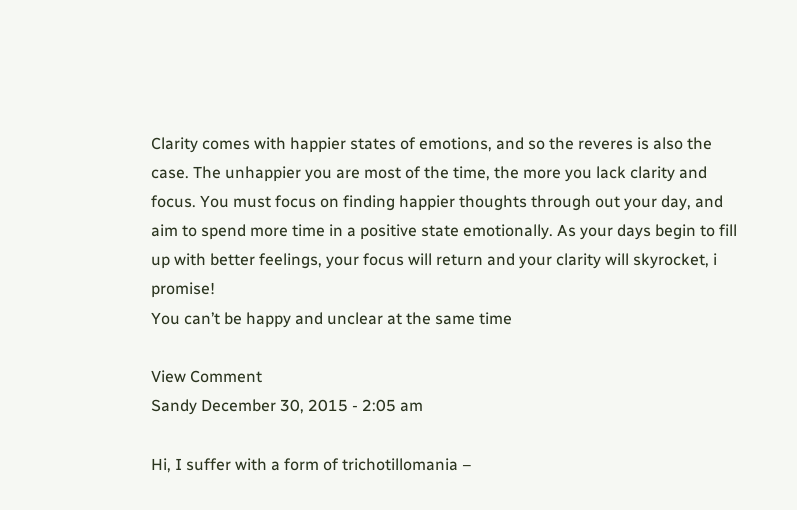Clarity comes with happier states of emotions, and so the reveres is also the case. The unhappier you are most of the time, the more you lack clarity and focus. You must focus on finding happier thoughts through out your day, and aim to spend more time in a positive state emotionally. As your days begin to fill up with better feelings, your focus will return and your clarity will skyrocket, i promise!
You can’t be happy and unclear at the same time

View Comment
Sandy December 30, 2015 - 2:05 am

Hi, I suffer with a form of trichotillomania –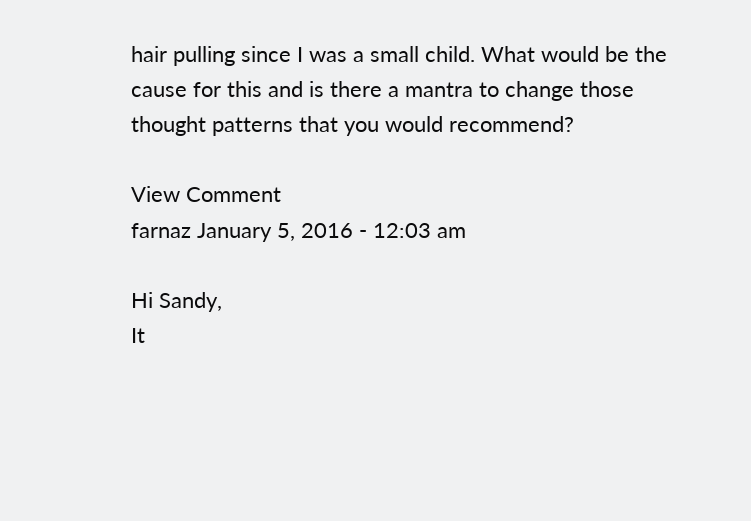hair pulling since I was a small child. What would be the cause for this and is there a mantra to change those thought patterns that you would recommend?

View Comment
farnaz January 5, 2016 - 12:03 am

Hi Sandy,
It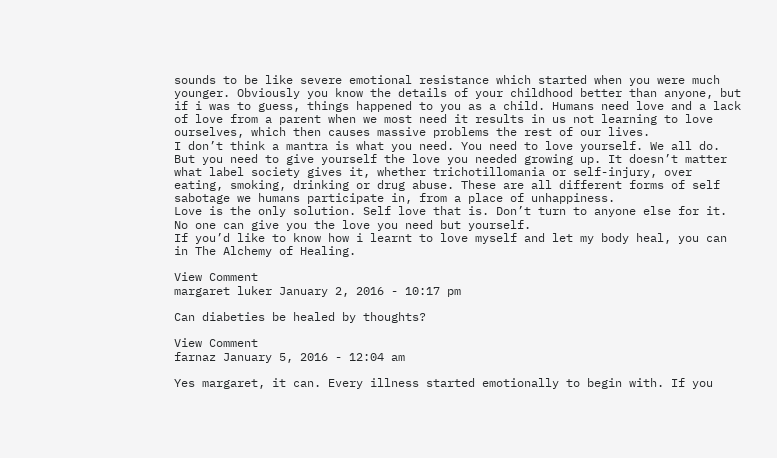sounds to be like severe emotional resistance which started when you were much younger. Obviously you know the details of your childhood better than anyone, but if i was to guess, things happened to you as a child. Humans need love and a lack of love from a parent when we most need it results in us not learning to love ourselves, which then causes massive problems the rest of our lives.
I don’t think a mantra is what you need. You need to love yourself. We all do. But you need to give yourself the love you needed growing up. It doesn’t matter what label society gives it, whether trichotillomania or self-injury, over eating, smoking, drinking or drug abuse. These are all different forms of self sabotage we humans participate in, from a place of unhappiness.
Love is the only solution. Self love that is. Don’t turn to anyone else for it. No one can give you the love you need but yourself.
If you’d like to know how i learnt to love myself and let my body heal, you can in The Alchemy of Healing.

View Comment
margaret luker January 2, 2016 - 10:17 pm

Can diabeties be healed by thoughts?

View Comment
farnaz January 5, 2016 - 12:04 am

Yes margaret, it can. Every illness started emotionally to begin with. If you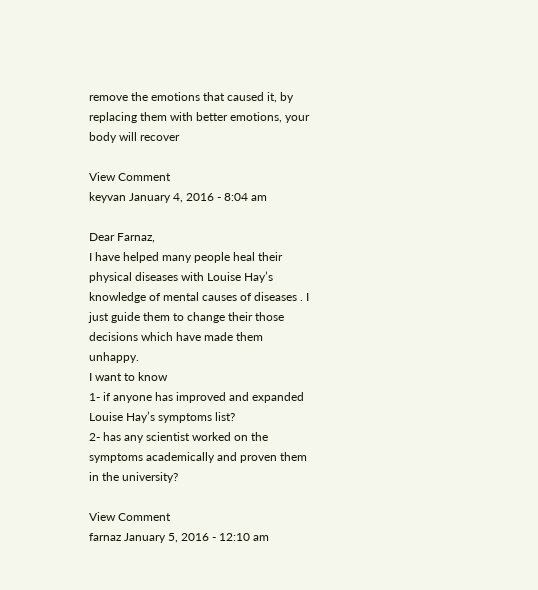remove the emotions that caused it, by replacing them with better emotions, your body will recover

View Comment
keyvan January 4, 2016 - 8:04 am

Dear Farnaz,
I have helped many people heal their physical diseases with Louise Hay’s knowledge of mental causes of diseases . I just guide them to change their those decisions which have made them unhappy.
I want to know
1- if anyone has improved and expanded Louise Hay’s symptoms list?
2- has any scientist worked on the symptoms academically and proven them in the university?

View Comment
farnaz January 5, 2016 - 12:10 am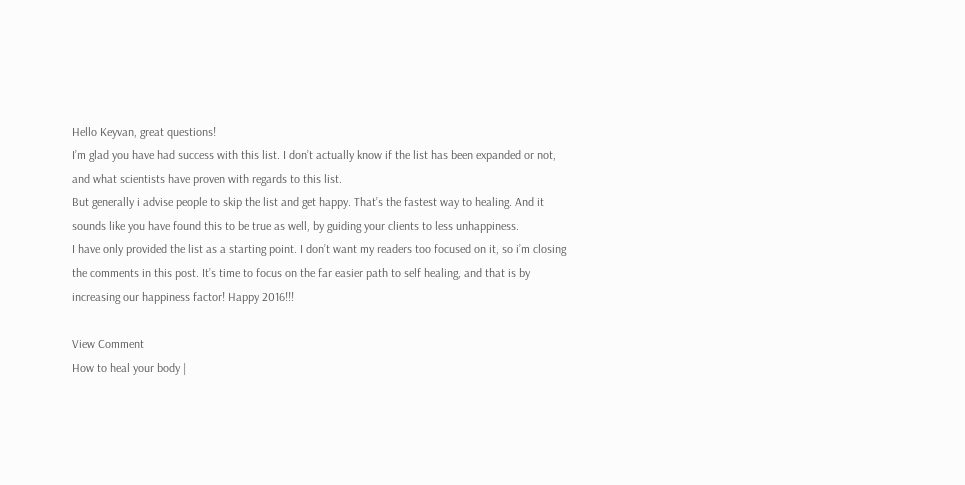Hello Keyvan, great questions!
I’m glad you have had success with this list. I don’t actually know if the list has been expanded or not, and what scientists have proven with regards to this list.
But generally i advise people to skip the list and get happy. That’s the fastest way to healing. And it sounds like you have found this to be true as well, by guiding your clients to less unhappiness.
I have only provided the list as a starting point. I don’t want my readers too focused on it, so i’m closing the comments in this post. It’s time to focus on the far easier path to self healing, and that is by increasing our happiness factor! Happy 2016!!!

View Comment
How to heal your body |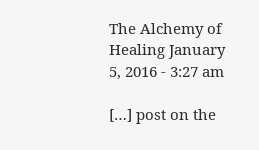The Alchemy of Healing January 5, 2016 - 3:27 am

[…] post on the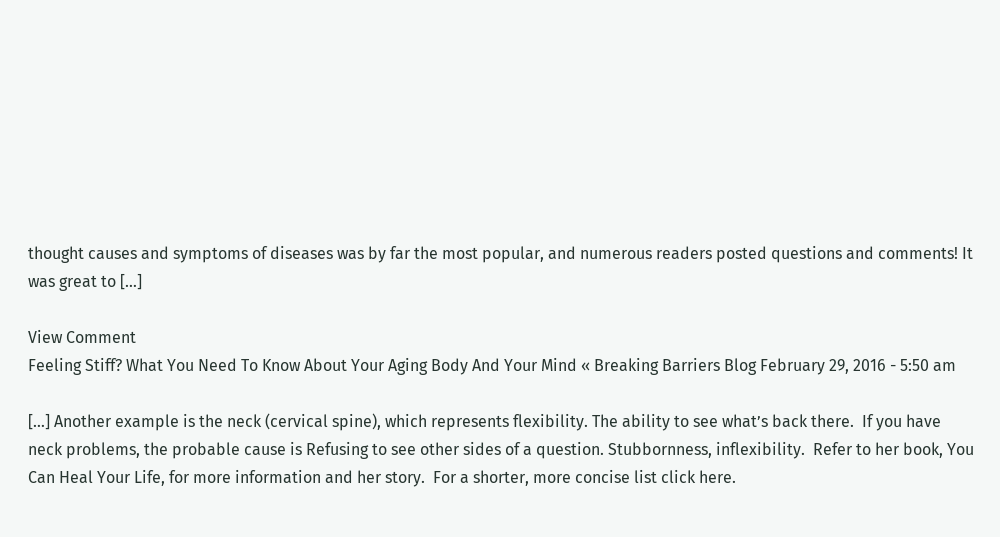thought causes and symptoms of diseases was by far the most popular, and numerous readers posted questions and comments! It was great to […]

View Comment
Feeling Stiff? What You Need To Know About Your Aging Body And Your Mind « Breaking Barriers Blog February 29, 2016 - 5:50 am

[…] Another example is the neck (cervical spine), which represents flexibility. The ability to see what’s back there.  If you have neck problems, the probable cause is Refusing to see other sides of a question. Stubbornness, inflexibility.  Refer to her book, You Can Heal Your Life, for more information and her story.  For a shorter, more concise list click here.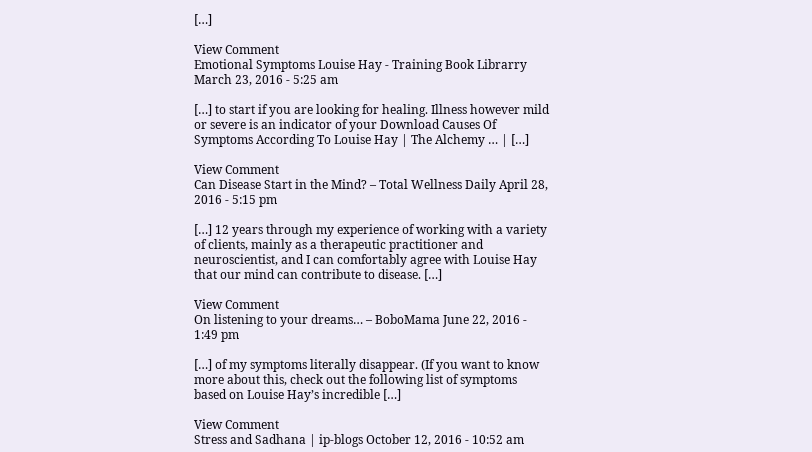[…]

View Comment
Emotional Symptoms Louise Hay - Training Book Librarry March 23, 2016 - 5:25 am

[…] to start if you are looking for healing. Illness however mild or severe is an indicator of your Download Causes Of Symptoms According To Louise Hay | The Alchemy … | […]

View Comment
Can Disease Start in the Mind? – Total Wellness Daily April 28, 2016 - 5:15 pm

[…] 12 years through my experience of working with a variety of clients, mainly as a therapeutic practitioner and neuroscientist, and I can comfortably agree with Louise Hay that our mind can contribute to disease. […]

View Comment
On listening to your dreams… – BoboMama June 22, 2016 - 1:49 pm

[…] of my symptoms literally disappear. (If you want to know more about this, check out the following list of symptoms based on Louise Hay’s incredible […]

View Comment
Stress and Sadhana | ip-blogs October 12, 2016 - 10:52 am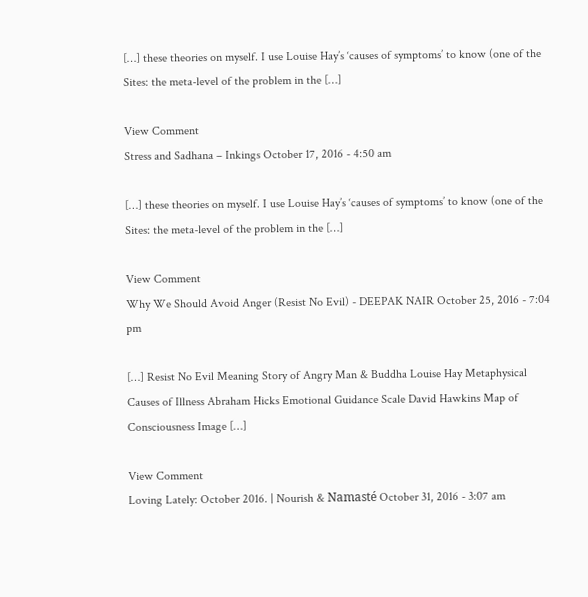[…] these theories on myself. I use Louise Hay’s ‘causes of symptoms’ to know (one of the Sites: the meta-level of the problem in the […]

View Comment
Stress and Sadhana – Inkings October 17, 2016 - 4:50 am

[…] these theories on myself. I use Louise Hay’s ‘causes of symptoms’ to know (one of the Sites: the meta-level of the problem in the […]

View Comment
Why We Should Avoid Anger (Resist No Evil) - DEEPAK NAIR October 25, 2016 - 7:04 pm

[…] Resist No Evil Meaning Story of Angry Man & Buddha Louise Hay Metaphysical Causes of Illness Abraham Hicks Emotional Guidance Scale David Hawkins Map of Consciousness Image […]

View Comment
Loving Lately: October 2016. | Nourish & Namasté October 31, 2016 - 3:07 am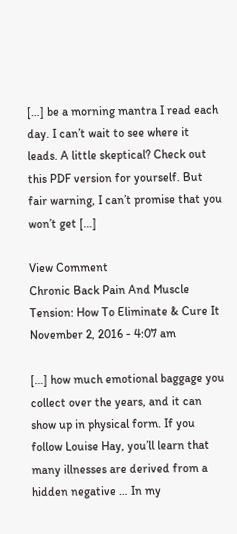[…] be a morning mantra I read each day. I can’t wait to see where it leads. A little skeptical? Check out this PDF version for yourself. But fair warning, I can’t promise that you won’t get […]

View Comment
Chronic Back Pain And Muscle Tension: How To Eliminate & Cure It November 2, 2016 - 4:07 am

[…] how much emotional baggage you collect over the years, and it can show up in physical form. If you follow Louise Hay, you’ll learn that many illnesses are derived from a hidden negative … In my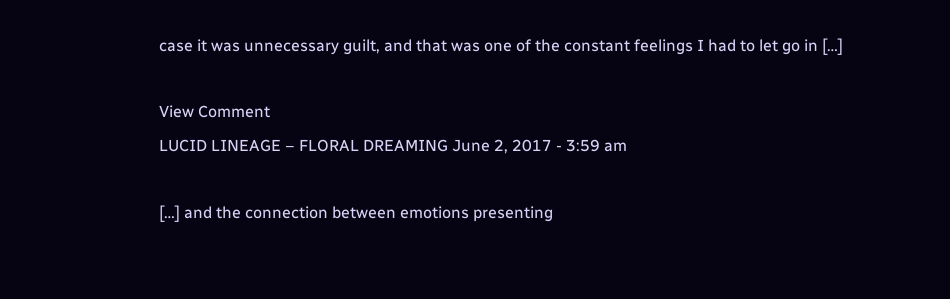case it was unnecessary guilt, and that was one of the constant feelings I had to let go in […]

View Comment
LUCID LINEAGE – FLORAL DREAMING June 2, 2017 - 3:59 am

[…] and the connection between emotions presenting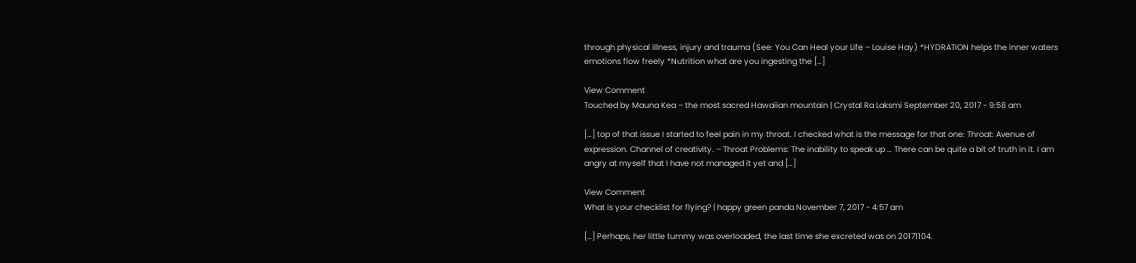through physical illness, injury and trauma (See: You Can Heal your Life – Louise Hay) *HYDRATION helps the inner waters emotions flow freely *Nutrition what are you ingesting the […]

View Comment
Touched by Mauna Kea – the most sacred Hawaiian mountain | Crystal Ra Laksmi September 20, 2017 - 9:58 am

[…] top of that issue I started to feel pain in my throat. I checked what is the message for that one: Throat: Avenue of expression. Channel of creativity. – Throat Problems: The inability to speak up … There can be quite a bit of truth in it. I am angry at myself that I have not managed it yet and […]

View Comment
What is your checklist for flying? | happy green panda November 7, 2017 - 4:57 am

[…] Perhaps, her little tummy was overloaded, the last time she excreted was on 20171104.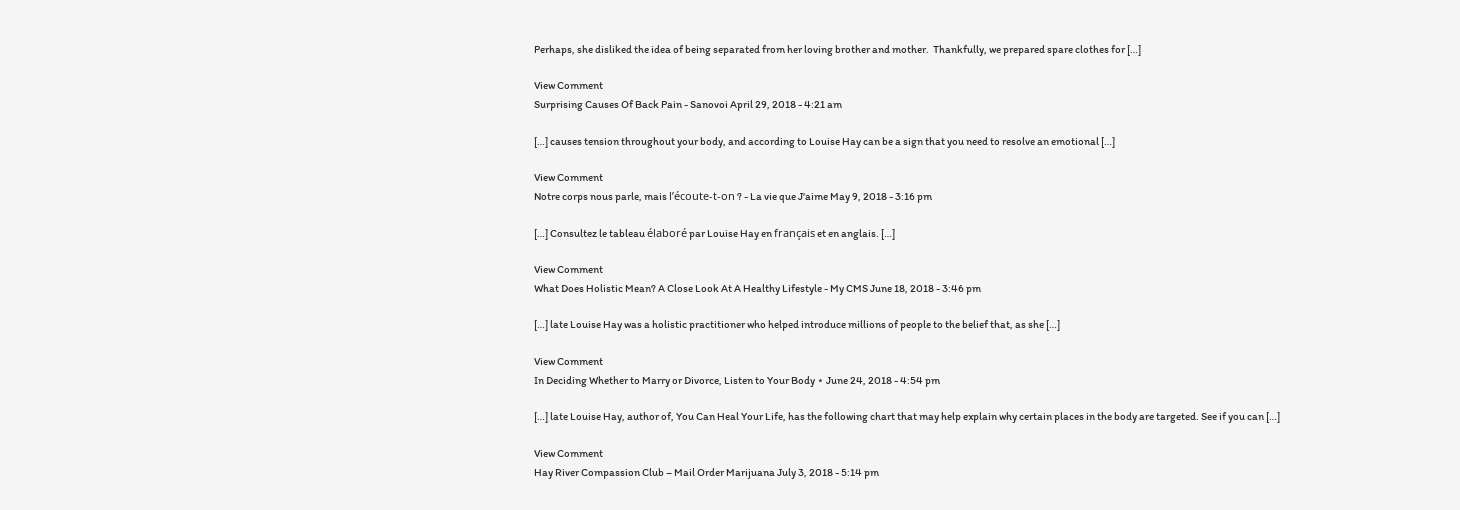Perhaps, she disliked the idea of being separated from her loving brother and mother.  Thankfully, we prepared spare clothes for […]

View Comment
Surprising Causes Of Back Pain - Sanovoi April 29, 2018 - 4:21 am

[…] causes tension throughout your body, and according to Louise Hay can be a sign that you need to resolve an emotional […]

View Comment
Notre corps nous parle, mais l’écoute-t-on ? - La vie que J'aime May 9, 2018 - 3:16 pm

[…] Consultez le tableau élaboré par Louise Hay en français et en anglais. […]

View Comment
What Does Holistic Mean? A Close Look At A Healthy Lifestyle - My CMS June 18, 2018 - 3:46 pm

[…] late Louise Hay was a holistic practitioner who helped introduce millions of people to the belief that, as she […]

View Comment
In Deciding Whether to Marry or Divorce, Listen to Your Body ⋆ June 24, 2018 - 4:54 pm

[…] late Louise Hay, author of, You Can Heal Your Life, has the following chart that may help explain why certain places in the body are targeted. See if you can […]

View Comment
Hay River Compassion Club – Mail Order Marijuana July 3, 2018 - 5:14 pm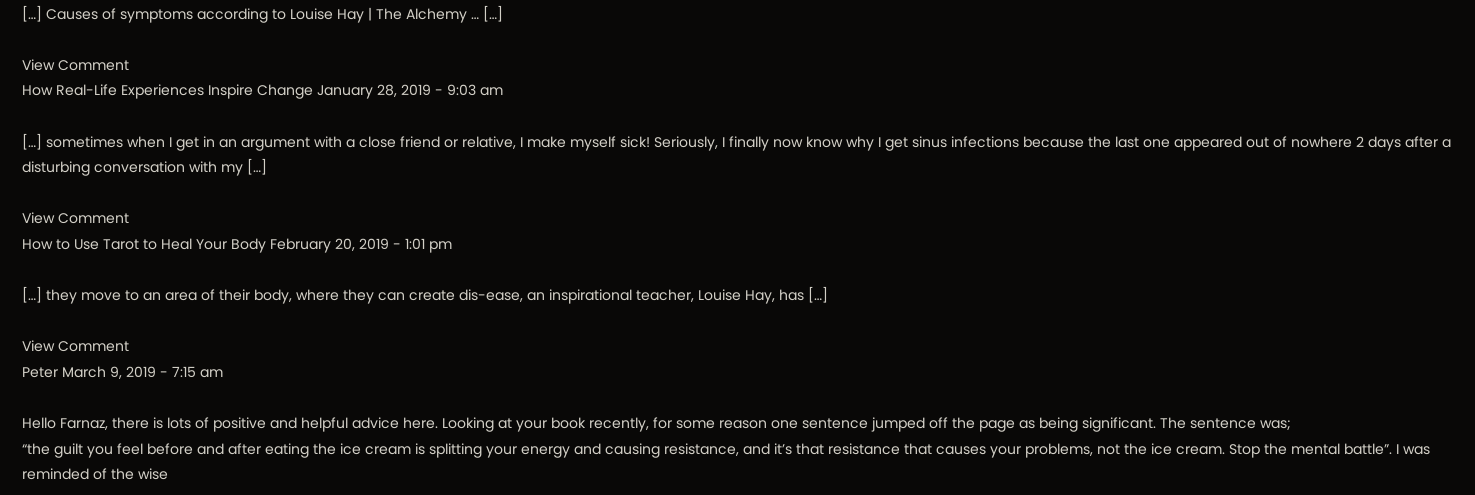[…] Causes of symptoms according to Louise Hay | The Alchemy … […]

View Comment
How Real-Life Experiences Inspire Change January 28, 2019 - 9:03 am

[…] sometimes when I get in an argument with a close friend or relative, I make myself sick! Seriously, I finally now know why I get sinus infections because the last one appeared out of nowhere 2 days after a disturbing conversation with my […]

View Comment
How to Use Tarot to Heal Your Body February 20, 2019 - 1:01 pm

[…] they move to an area of their body, where they can create dis-ease, an inspirational teacher, Louise Hay, has […]

View Comment
Peter March 9, 2019 - 7:15 am

Hello Farnaz, there is lots of positive and helpful advice here. Looking at your book recently, for some reason one sentence jumped off the page as being significant. The sentence was;
“the guilt you feel before and after eating the ice cream is splitting your energy and causing resistance, and it’s that resistance that causes your problems, not the ice cream. Stop the mental battle”. I was reminded of the wise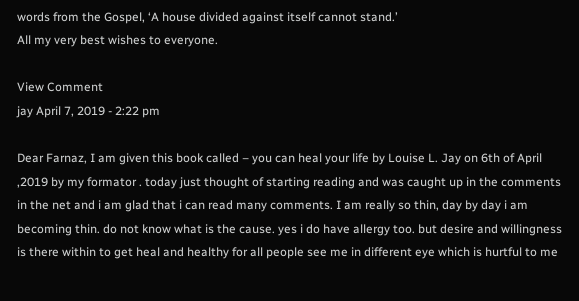words from the Gospel, ‘A house divided against itself cannot stand.’
All my very best wishes to everyone.

View Comment
jay April 7, 2019 - 2:22 pm

Dear Farnaz, I am given this book called – you can heal your life by Louise L. Jay on 6th of April ,2019 by my formator . today just thought of starting reading and was caught up in the comments in the net and i am glad that i can read many comments. I am really so thin, day by day i am becoming thin. do not know what is the cause. yes i do have allergy too. but desire and willingness is there within to get heal and healthy for all people see me in different eye which is hurtful to me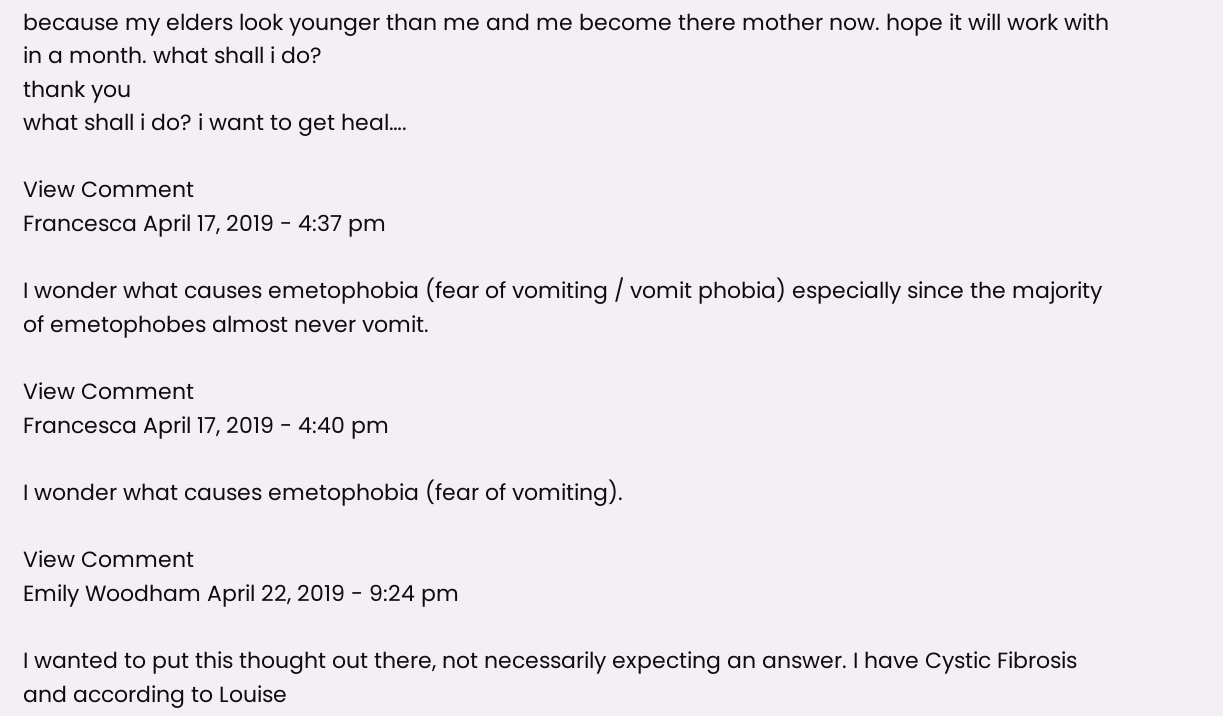because my elders look younger than me and me become there mother now. hope it will work with in a month. what shall i do?
thank you
what shall i do? i want to get heal….

View Comment
Francesca April 17, 2019 - 4:37 pm

I wonder what causes emetophobia (fear of vomiting / vomit phobia) especially since the majority of emetophobes almost never vomit.

View Comment
Francesca April 17, 2019 - 4:40 pm

I wonder what causes emetophobia (fear of vomiting).

View Comment
Emily Woodham April 22, 2019 - 9:24 pm

I wanted to put this thought out there, not necessarily expecting an answer. I have Cystic Fibrosis and according to Louise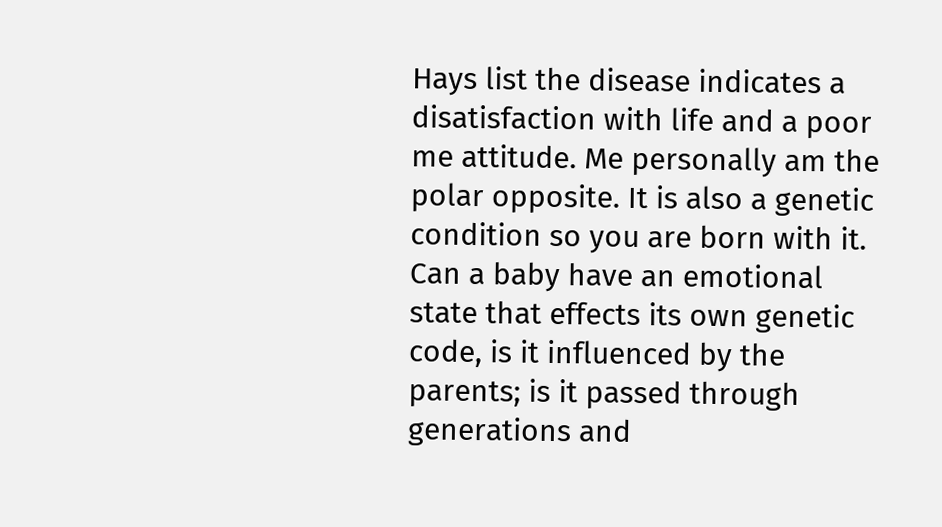Hays list the disease indicates a disatisfaction with life and a poor me attitude. Me personally am the polar opposite. It is also a genetic condition so you are born with it. Can a baby have an emotional state that effects its own genetic code, is it influenced by the parents; is it passed through generations and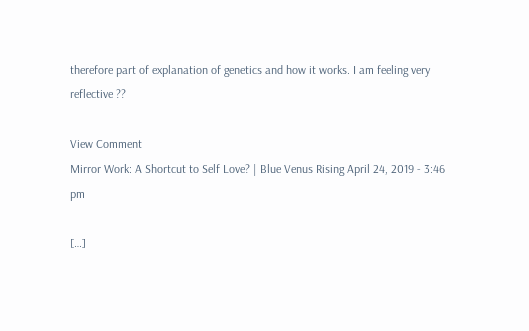therefore part of explanation of genetics and how it works. I am feeling very reflective ??

View Comment
Mirror Work: A Shortcut to Self Love? | Blue Venus Rising April 24, 2019 - 3:46 pm

[…]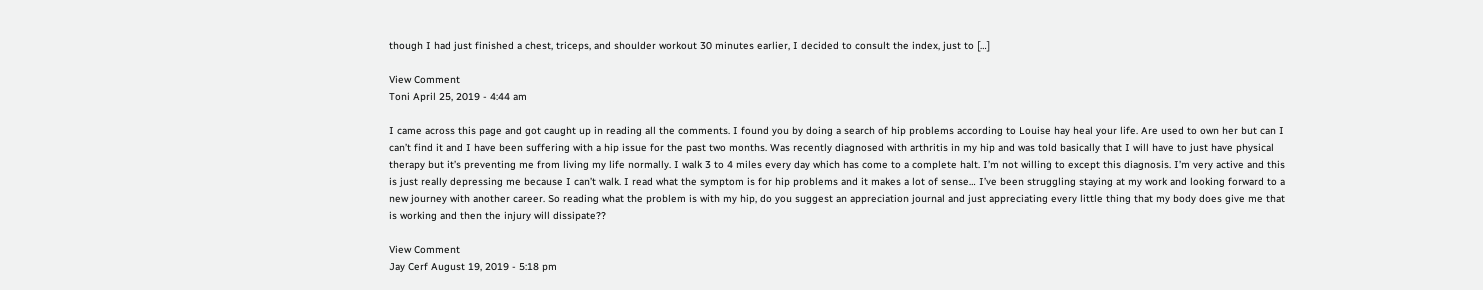though I had just finished a chest, triceps, and shoulder workout 30 minutes earlier, I decided to consult the index, just to […]

View Comment
Toni April 25, 2019 - 4:44 am

I came across this page and got caught up in reading all the comments. I found you by doing a search of hip problems according to Louise hay heal your life. Are used to own her but can I can’t find it and I have been suffering with a hip issue for the past two months. Was recently diagnosed with arthritis in my hip and was told basically that I will have to just have physical therapy but it’s preventing me from living my life normally. I walk 3 to 4 miles every day which has come to a complete halt. I’m not willing to except this diagnosis. I’m very active and this is just really depressing me because I can’t walk. I read what the symptom is for hip problems and it makes a lot of sense… I’ve been struggling staying at my work and looking forward to a new journey with another career. So reading what the problem is with my hip, do you suggest an appreciation journal and just appreciating every little thing that my body does give me that is working and then the injury will dissipate??

View Comment
Jay Cerf August 19, 2019 - 5:18 pm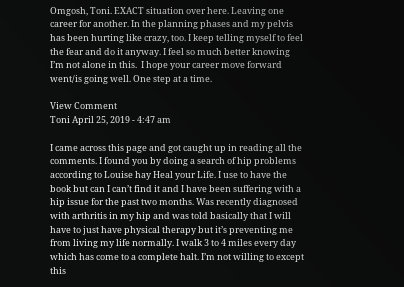Omgosh, Toni. EXACT situation over here. Leaving one career for another. In the planning phases and my pelvis has been hurting like crazy, too. I keep telling myself to feel the fear and do it anyway. I feel so much better knowing I’m not alone in this.  I hope your career move forward went/is going well. One step at a time.

View Comment
Toni April 25, 2019 - 4:47 am

I came across this page and got caught up in reading all the comments. I found you by doing a search of hip problems according to Louise hay Heal your Life. I use to have the book but can I can’t find it and I have been suffering with a hip issue for the past two months. Was recently diagnosed with arthritis in my hip and was told basically that I will have to just have physical therapy but it’s preventing me from living my life normally. I walk 3 to 4 miles every day which has come to a complete halt. I’m not willing to except this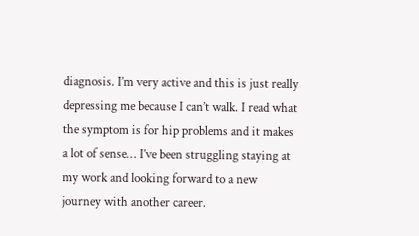diagnosis. I’m very active and this is just really depressing me because I can’t walk. I read what the symptom is for hip problems and it makes a lot of sense… I’ve been struggling staying at my work and looking forward to a new journey with another career.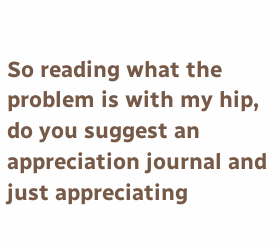So reading what the problem is with my hip, do you suggest an appreciation journal and just appreciating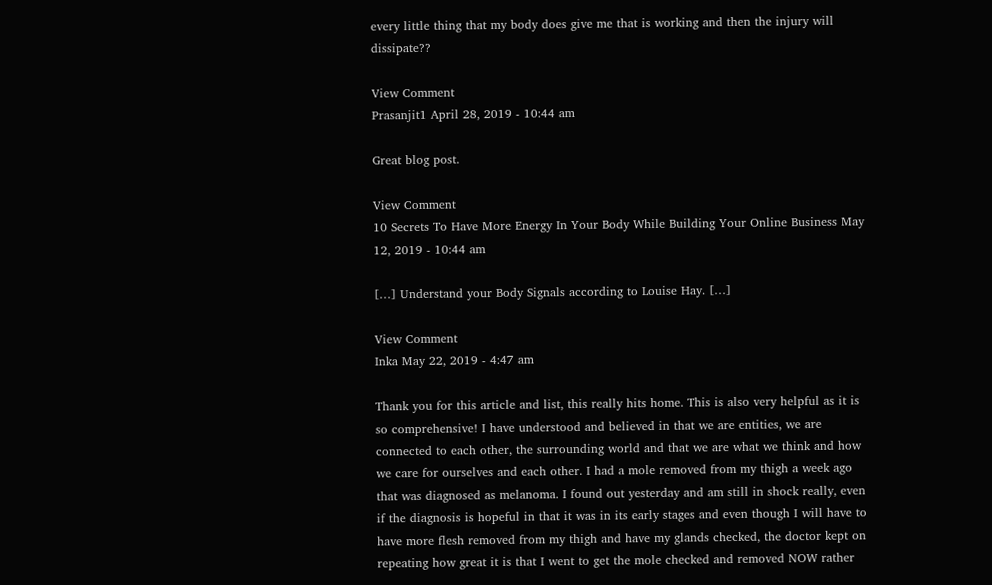every little thing that my body does give me that is working and then the injury will dissipate??

View Comment
Prasanjit1 April 28, 2019 - 10:44 am

Great blog post.

View Comment
10 Secrets To Have More Energy In Your Body While Building Your Online Business May 12, 2019 - 10:44 am

[…] Understand your Body Signals according to Louise Hay. […]

View Comment
Inka May 22, 2019 - 4:47 am

Thank you for this article and list, this really hits home. This is also very helpful as it is so comprehensive! I have understood and believed in that we are entities, we are connected to each other, the surrounding world and that we are what we think and how we care for ourselves and each other. I had a mole removed from my thigh a week ago that was diagnosed as melanoma. I found out yesterday and am still in shock really, even if the diagnosis is hopeful in that it was in its early stages and even though I will have to have more flesh removed from my thigh and have my glands checked, the doctor kept on repeating how great it is that I went to get the mole checked and removed NOW rather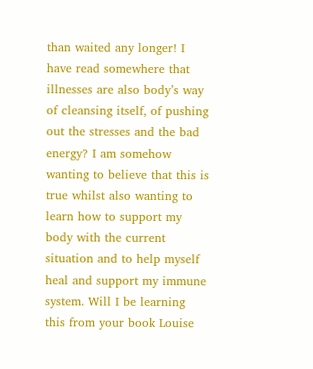than waited any longer! I have read somewhere that illnesses are also body’s way of cleansing itself, of pushing out the stresses and the bad energy? I am somehow wanting to believe that this is true whilst also wanting to learn how to support my body with the current situation and to help myself heal and support my immune system. Will I be learning this from your book Louise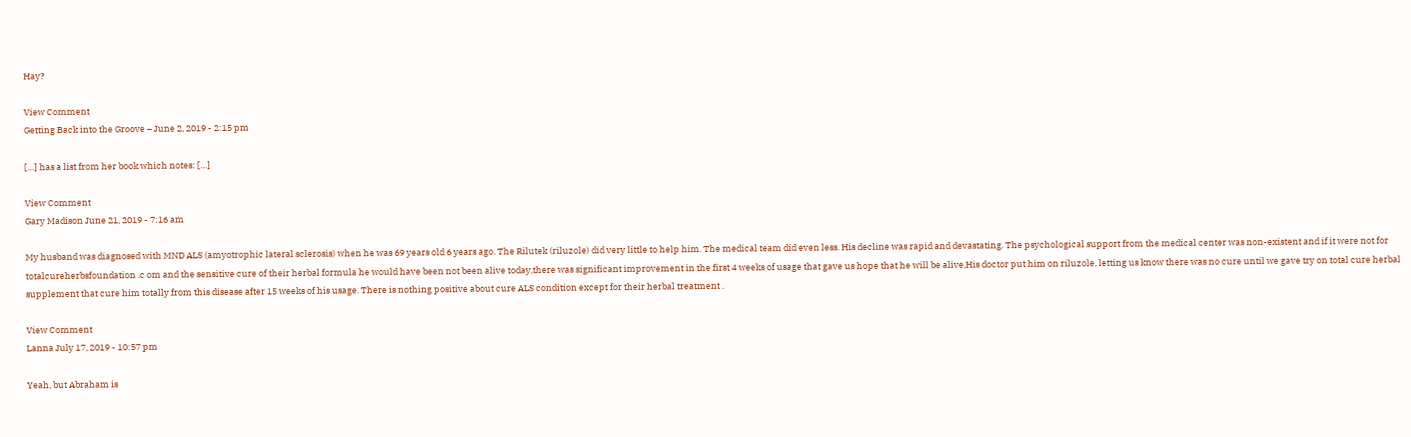Hay?

View Comment
Getting Back into the Groove – June 2, 2019 - 2:15 pm

[…] has a list from her book which notes: […]

View Comment
Gary Madison June 21, 2019 - 7:16 am

My husband was diagnosed with MND ALS (amyotrophic lateral sclerosis) when he was 69 years old 6 years ago. The Rilutek (riluzole) did very little to help him. The medical team did even less. His decline was rapid and devastating. The psychological support from the medical center was non-existent and if it were not for totalcureherbsfoundation .c om and the sensitive cure of their herbal formula he would have been not been alive today,there was significant improvement in the first 4 weeks of usage that gave us hope that he will be alive,His doctor put him on riluzole, letting us know there was no cure until we gave try on total cure herbal supplement that cure him totally from this disease after 15 weeks of his usage. There is nothing positive about cure ALS condition except for their herbal treatment .

View Comment
Lanna July 17, 2019 - 10:57 pm

Yeah, but Abraham is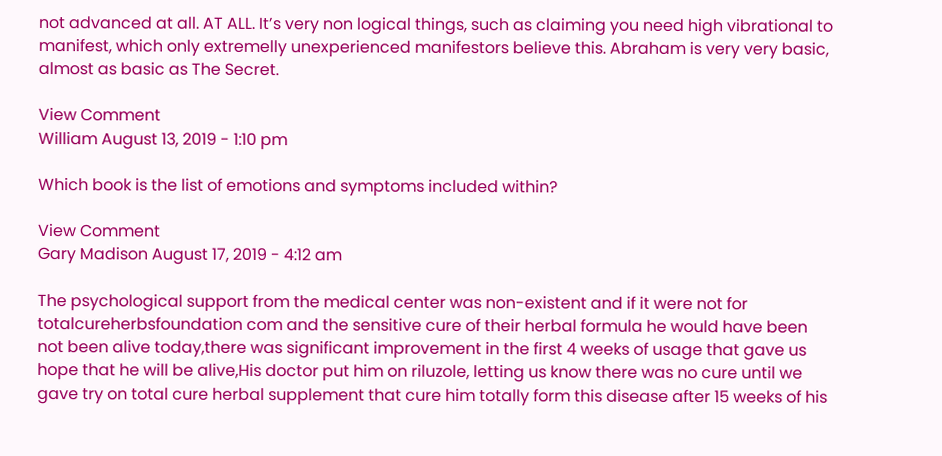not advanced at all. AT ALL. It’s very non logical things, such as claiming you need high vibrational to manifest, which only extremelly unexperienced manifestors believe this. Abraham is very very basic, almost as basic as The Secret.

View Comment
William August 13, 2019 - 1:10 pm

Which book is the list of emotions and symptoms included within?

View Comment
Gary Madison August 17, 2019 - 4:12 am

The psychological support from the medical center was non-existent and if it were not for totalcureherbsfoundation com and the sensitive cure of their herbal formula he would have been not been alive today,there was significant improvement in the first 4 weeks of usage that gave us hope that he will be alive,His doctor put him on riluzole, letting us know there was no cure until we gave try on total cure herbal supplement that cure him totally form this disease after 15 weeks of his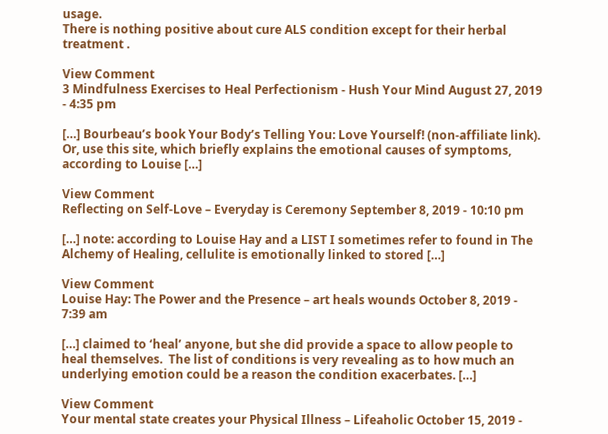usage.
There is nothing positive about cure ALS condition except for their herbal treatment .

View Comment
3 Mindfulness Exercises to Heal Perfectionism - Hush Your Mind August 27, 2019 - 4:35 pm

[…] Bourbeau’s book Your Body’s Telling You: Love Yourself! (non-affiliate link). Or, use this site, which briefly explains the emotional causes of symptoms, according to Louise […]

View Comment
Reflecting on Self-Love – Everyday is Ceremony September 8, 2019 - 10:10 pm

[…] note: according to Louise Hay and a LIST I sometimes refer to found in The Alchemy of Healing, cellulite is emotionally linked to stored […]

View Comment
Louise Hay: The Power and the Presence – art heals wounds October 8, 2019 - 7:39 am

[…] claimed to ‘heal’ anyone, but she did provide a space to allow people to heal themselves.  The list of conditions is very revealing as to how much an underlying emotion could be a reason the condition exacerbates. […]

View Comment
Your mental state creates your Physical Illness – Lifeaholic October 15, 2019 -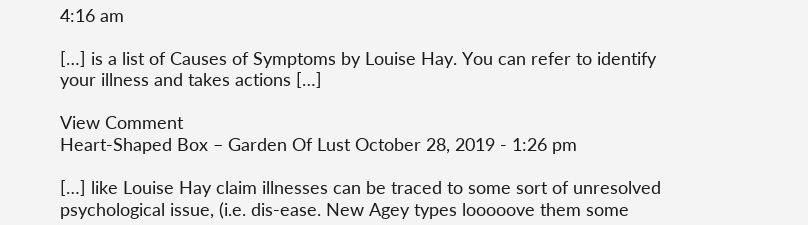4:16 am

[…] is a list of Causes of Symptoms by Louise Hay. You can refer to identify your illness and takes actions […]

View Comment
Heart-Shaped Box – Garden Of Lust October 28, 2019 - 1:26 pm

[…] like Louise Hay claim illnesses can be traced to some sort of unresolved psychological issue, (i.e. dis-ease. New Agey types looooove them some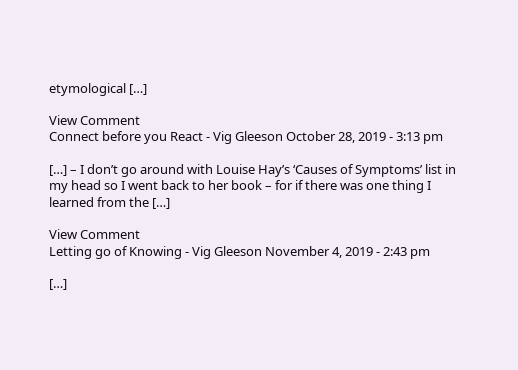etymological […]

View Comment
Connect before you React - Vig Gleeson October 28, 2019 - 3:13 pm

[…] – I don’t go around with Louise Hay’s ‘Causes of Symptoms’ list in my head so I went back to her book – for if there was one thing I learned from the […]

View Comment
Letting go of Knowing - Vig Gleeson November 4, 2019 - 2:43 pm

[…]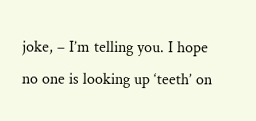joke, – I’m telling you. I hope no one is looking up ‘teeth’ on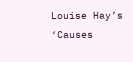Louise Hay’s ‘Causes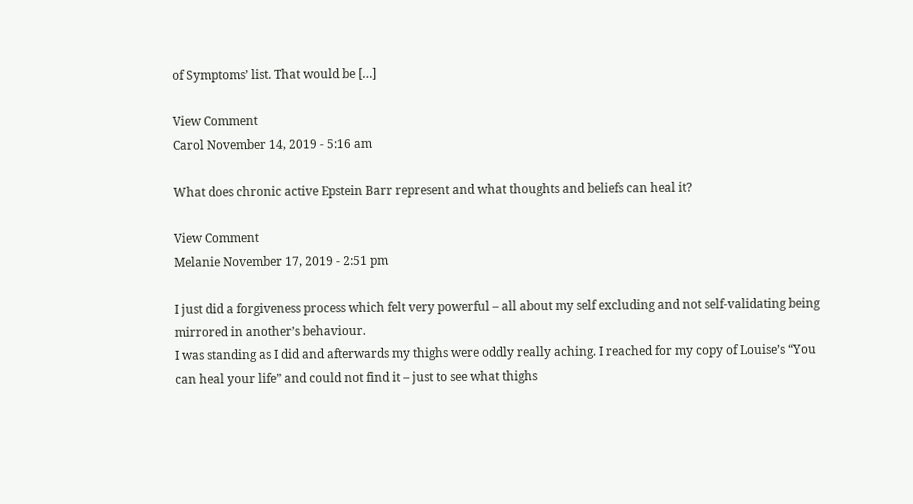of Symptoms’ list. That would be […]

View Comment
Carol November 14, 2019 - 5:16 am

What does chronic active Epstein Barr represent and what thoughts and beliefs can heal it?

View Comment
Melanie November 17, 2019 - 2:51 pm

I just did a forgiveness process which felt very powerful – all about my self excluding and not self-validating being mirrored in another’s behaviour.
I was standing as I did and afterwards my thighs were oddly really aching. I reached for my copy of Louise’s “You can heal your life” and could not find it – just to see what thighs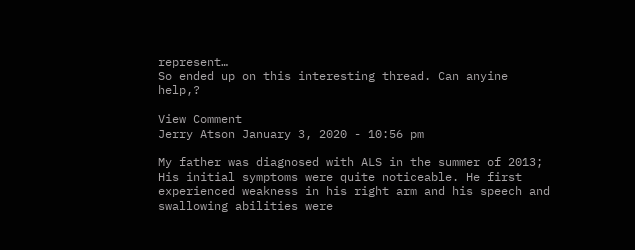represent…
So ended up on this interesting thread. Can anyine help,?

View Comment
Jerry Atson January 3, 2020 - 10:56 pm

My father was diagnosed with ALS in the summer of 2013; His initial symptoms were quite noticeable. He first experienced weakness in his right arm and his speech and swallowing abilities were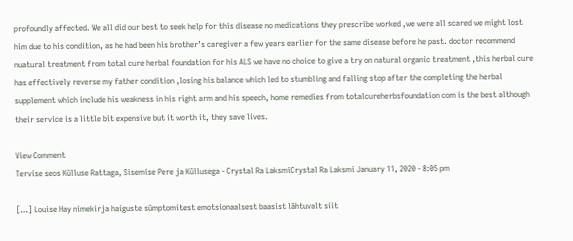profoundly affected. We all did our best to seek help for this disease no medications they prescribe worked ,we were all scared we might lost him due to his condition, as he had been his brother’s caregiver a few years earlier for the same disease before he past. doctor recommend nuatural treatment from total cure herbal foundation for his ALS we have no choice to give a try on natural organic treatment ,this herbal cure has effectively reverse my father condition ,losing his balance which led to stumbling and falling stop after the completing the herbal supplement which include his weakness in his right arm and his speech, home remedies from totalcureherbsfoundation com is the best although their service is a little bit expensive but it worth it, they save lives.

View Comment
Tervise seos Külluse Rattaga, Sisemise Pere ja Küllusega - Crystal Ra LaksmiCrystal Ra Laksmi January 11, 2020 - 8:05 pm

[…] Louise Hay nimekirja haiguste sümptomitest emotsionaalsest baasist lähtuvalt siit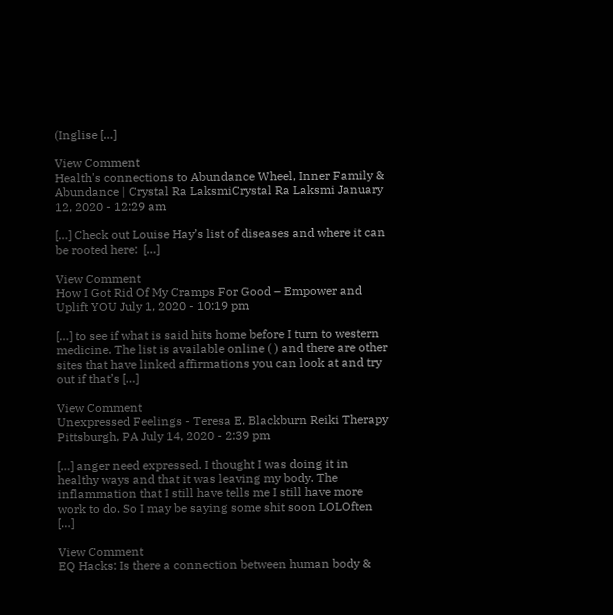(Inglise […]

View Comment
Health's connections to Abundance Wheel, Inner Family & Abundance | Crystal Ra LaksmiCrystal Ra Laksmi January 12, 2020 - 12:29 am

[…] Check out Louise Hay’s list of diseases and where it can be rooted here:  […]

View Comment
How I Got Rid Of My Cramps For Good – Empower and Uplift YOU July 1, 2020 - 10:19 pm

[…] to see if what is said hits home before I turn to western medicine. The list is available online ( ) and there are other sites that have linked affirmations you can look at and try out if that’s […]

View Comment
Unexpressed Feelings - Teresa E. Blackburn Reiki Therapy Pittsburgh, PA July 14, 2020 - 2:39 pm

[…] anger need expressed. I thought I was doing it in healthy ways and that it was leaving my body. The inflammation that I still have tells me I still have more work to do. So I may be saying some shit soon LOLOften […]

View Comment
EQ Hacks: Is there a connection between human body &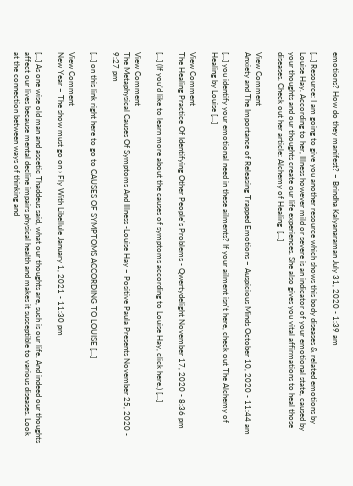emotions? How do they manifest? – Brindha Kalyanaraman July 31, 2020 - 1:39 am

[…] Resource: I am going to give you another resource which shows this body diseases & related emotions by Louise Hay. According to her, Illness however mild or severe is an indicator of your emotional state, caused by your thoughts and our thoughts create our life experiences. She also gives you vital affirmations to heal those diseases. Check out her article: Alchemy of Healing  […]

View Comment
Anxiety and The Importance of Releasing Trapped Emotions – Auspicious Minds October 10, 2020 - 11:44 am

[…] you identify your emotional need in these ailments? If your ailment isn't here, check out The Alchemy of Healing by Louise […]

View Comment
The Healing Practice Of Identifying Other People's Problems - Qwertydelight November 17, 2020 - 8:36 pm

[…] (If you’d like to learn more about the causes of symptoms according to Louise Hay, click here.) […]

View Comment
The Metaphysical Causes Of Symptoms And Illness -Louise Hay – Positive Paula Presents November 25, 2020 - 9:27 pm

[…] on this link right here to go to CAUSES OF SYMPTOMS ACCORDING TO LOUISE […]

View Comment
New Year – The show must go on › Fly With Libellule January 1, 2021 - 11:30 pm

[…] As one wise old man and ascetic Thaddeus said, what our thoughts are, such is our life. And indeed our thoughts affect our lives because mental decline impairs physical health and makes it susceptible to various diseases. Look at the connection between ways of thinking and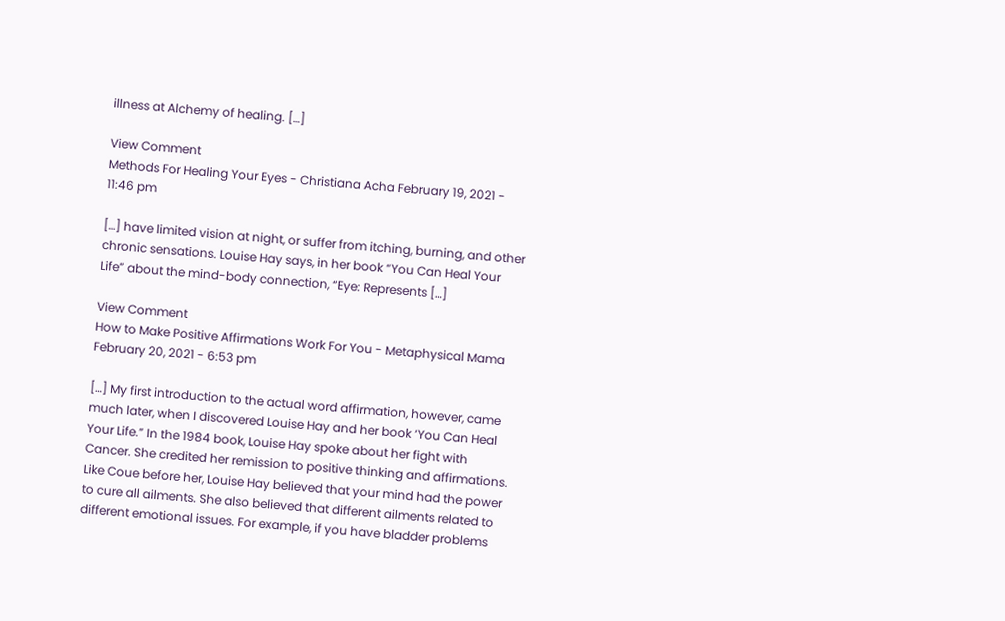illness at Alchemy of healing. […]

View Comment
Methods For Healing Your Eyes - Christiana Acha February 19, 2021 - 11:46 pm

[…] have limited vision at night, or suffer from itching, burning, and other chronic sensations. Louise Hay says, in her book “You Can Heal Your Life” about the mind-body connection, “Eye: Represents […]

View Comment
How to Make Positive Affirmations Work For You - Metaphysical Mama February 20, 2021 - 6:53 pm

[…] My first introduction to the actual word affirmation, however, came much later, when I discovered Louise Hay and her book ‘You Can Heal Your Life.” In the 1984 book, Louise Hay spoke about her fight with Cancer. She credited her remission to positive thinking and affirmations. Like Coue before her, Louise Hay believed that your mind had the power to cure all ailments. She also believed that different ailments related to different emotional issues. For example, if you have bladder problems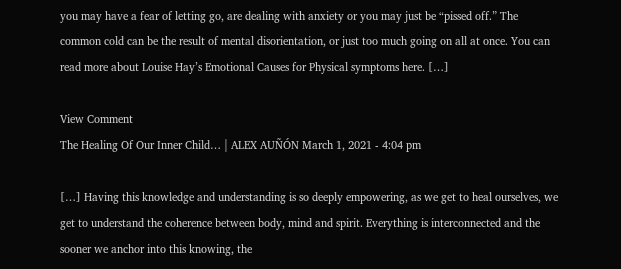you may have a fear of letting go, are dealing with anxiety or you may just be “pissed off.” The common cold can be the result of mental disorientation, or just too much going on all at once. You can read more about Louise Hay’s Emotional Causes for Physical symptoms here. […]

View Comment
The Healing Of Our Inner Child… | ALEX AUÑÓN March 1, 2021 - 4:04 pm

[…] Having this knowledge and understanding is so deeply empowering, as we get to heal ourselves, we get to understand the coherence between body, mind and spirit. Everything is interconnected and the sooner we anchor into this knowing, the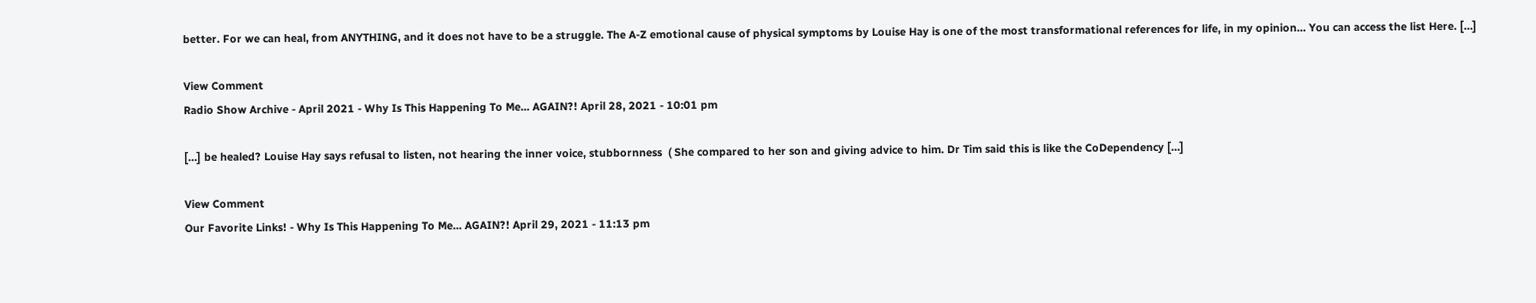better. For we can heal, from ANYTHING, and it does not have to be a struggle. The A-Z emotional cause of physical symptoms by Louise Hay is one of the most transformational references for life, in my opinion… You can access the list Here. […]

View Comment
Radio Show Archive - April 2021 - Why Is This Happening To Me... AGAIN?! April 28, 2021 - 10:01 pm

[…] be healed? Louise Hay says refusal to listen, not hearing the inner voice, stubbornness  ( She compared to her son and giving advice to him. Dr Tim said this is like the CoDependency […]

View Comment
Our Favorite Links! - Why Is This Happening To Me... AGAIN?! April 29, 2021 - 11:13 pm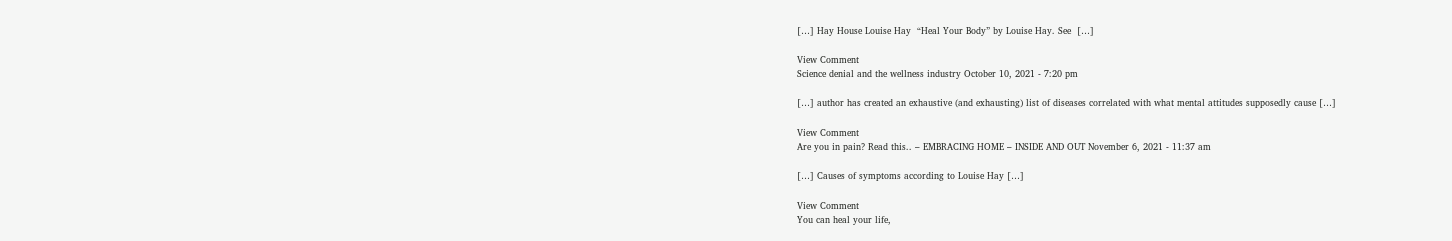[…] Hay House Louise Hay  “Heal Your Body” by Louise Hay. See  […]

View Comment
Science denial and the wellness industry October 10, 2021 - 7:20 pm

[…] author has created an exhaustive (and exhausting) list of diseases correlated with what mental attitudes supposedly cause […]

View Comment
Are you in pain? Read this.. – EMBRACING HOME – INSIDE AND OUT November 6, 2021 - 11:37 am

[…] Causes of symptoms according to Louise Hay […]

View Comment
You can heal your life,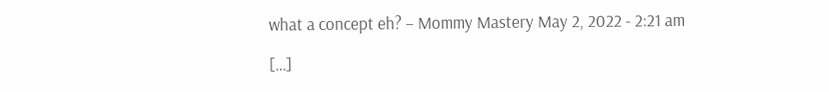what a concept eh? – Mommy Mastery May 2, 2022 - 2:21 am

[…]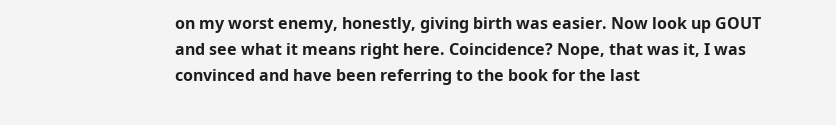on my worst enemy, honestly, giving birth was easier. Now look up GOUT and see what it means right here. Coincidence? Nope, that was it, I was convinced and have been referring to the book for the last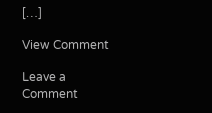[…]

View Comment

Leave a Comment